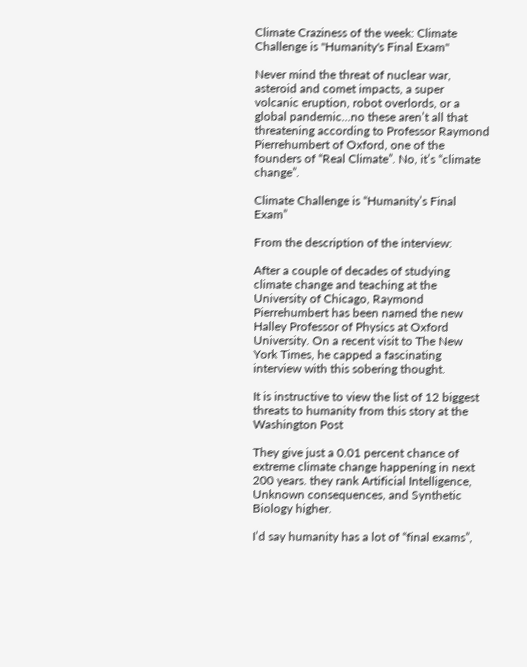Climate Craziness of the week: Climate Challenge is "Humanity's Final Exam"

Never mind the threat of nuclear war, asteroid and comet impacts, a super volcanic eruption, robot overlords, or a global pandemic…no these aren’t all that threatening according to Professor Raymond Pierrehumbert of Oxford, one of the founders of “Real Climate”. No, it’s “climate change”.

Climate Challenge is “Humanity’s Final Exam”

From the description of the interview:

After a couple of decades of studying climate change and teaching at the University of Chicago, Raymond Pierrehumbert has been named the new Halley Professor of Physics at Oxford University. On a recent visit to The New York Times, he capped a fascinating interview with this sobering thought.

It is instructive to view the list of 12 biggest threats to humanity from this story at the Washington Post

They give just a 0.01 percent chance of extreme climate change happening in next 200 years. they rank Artificial Intelligence, Unknown consequences, and Synthetic Biology higher.

I’d say humanity has a lot of “final exams”,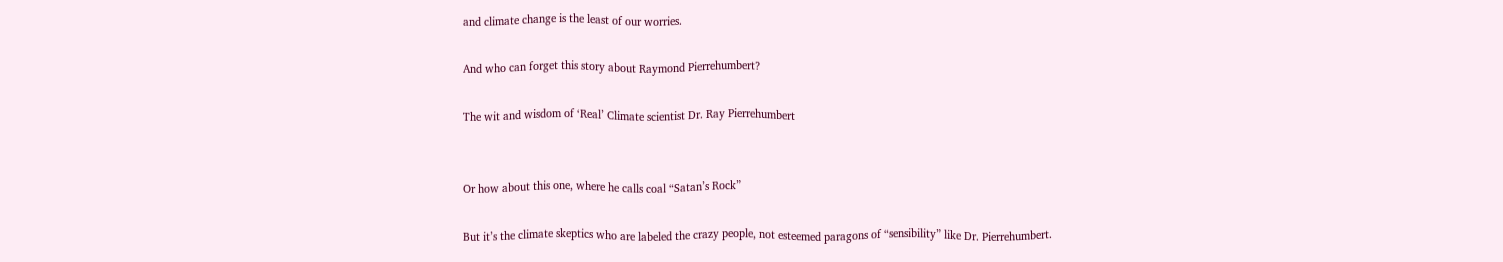and climate change is the least of our worries.

And who can forget this story about Raymond Pierrehumbert?

The wit and wisdom of ‘Real’ Climate scientist Dr. Ray Pierrehumbert


Or how about this one, where he calls coal “Satan’s Rock”

But it’s the climate skeptics who are labeled the crazy people, not esteemed paragons of “sensibility” like Dr. Pierrehumbert.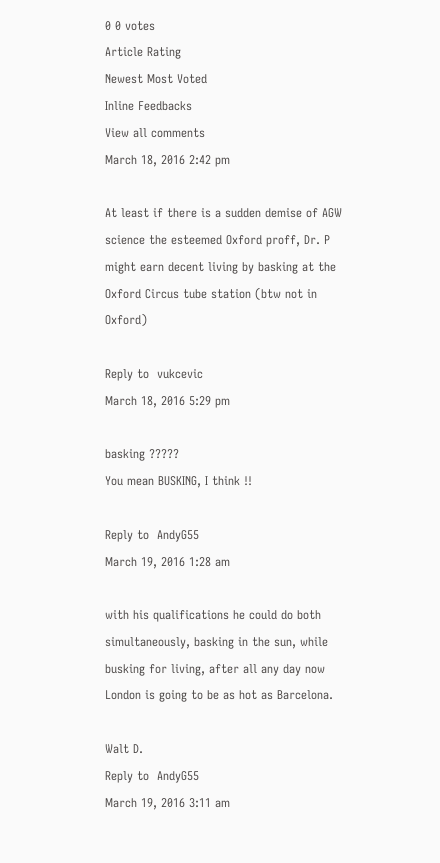0 0 votes
Article Rating
Newest Most Voted
Inline Feedbacks
View all comments
March 18, 2016 2:42 pm

At least if there is a sudden demise of AGW science the esteemed Oxford proff, Dr. P might earn decent living by basking at the Oxford Circus tube station (btw not in Oxford)

Reply to  vukcevic
March 18, 2016 5:29 pm

basking ?????
You mean BUSKING, I think !!

Reply to  AndyG55
March 19, 2016 1:28 am

with his qualifications he could do both simultaneously, basking in the sun, while busking for living, after all any day now London is going to be as hot as Barcelona.

Walt D.
Reply to  AndyG55
March 19, 2016 3:11 am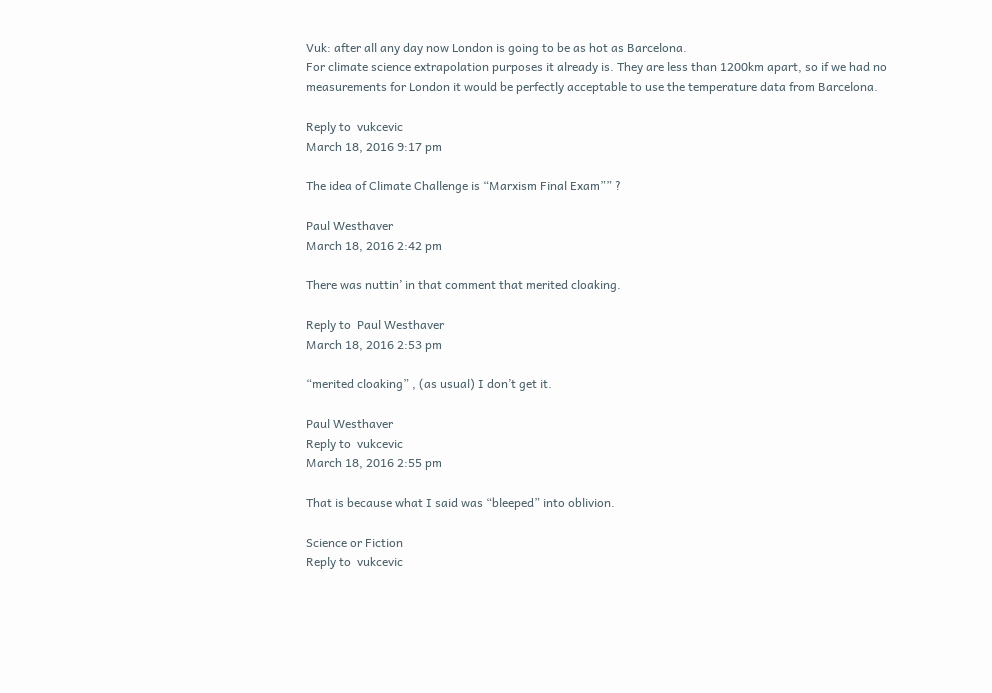Vuk: after all any day now London is going to be as hot as Barcelona.
For climate science extrapolation purposes it already is. They are less than 1200km apart, so if we had no measurements for London it would be perfectly acceptable to use the temperature data from Barcelona.

Reply to  vukcevic
March 18, 2016 9:17 pm

The idea of Climate Challenge is “Marxism Final Exam”” ?

Paul Westhaver
March 18, 2016 2:42 pm

There was nuttin’ in that comment that merited cloaking.

Reply to  Paul Westhaver
March 18, 2016 2:53 pm

“merited cloaking” , (as usual) I don’t get it.

Paul Westhaver
Reply to  vukcevic
March 18, 2016 2:55 pm

That is because what I said was “bleeped” into oblivion.

Science or Fiction
Reply to  vukcevic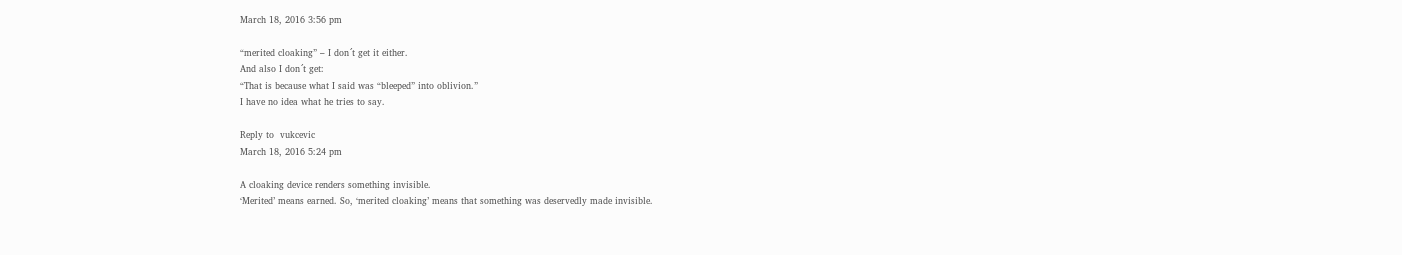March 18, 2016 3:56 pm

“merited cloaking” – I don´t get it either.
And also I don´t get:
“That is because what I said was “bleeped” into oblivion.”
I have no idea what he tries to say.

Reply to  vukcevic
March 18, 2016 5:24 pm

A cloaking device renders something invisible.
‘Merited’ means earned. So, ‘merited cloaking’ means that something was deservedly made invisible.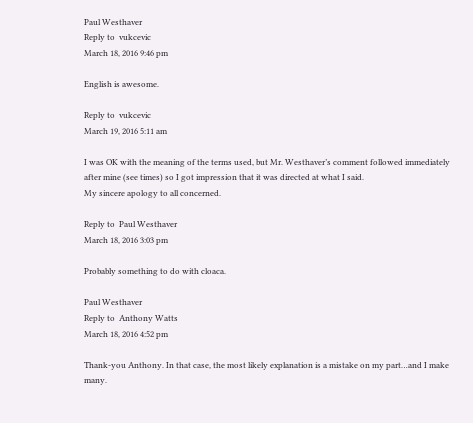Paul Westhaver
Reply to  vukcevic
March 18, 2016 9:46 pm

English is awesome.

Reply to  vukcevic
March 19, 2016 5:11 am

I was OK with the meaning of the terms used, but Mr. Westhaver’s comment followed immediately after mine (see times) so I got impression that it was directed at what I said.
My sincere apology to all concerned.

Reply to  Paul Westhaver
March 18, 2016 3:03 pm

Probably something to do with cloaca.

Paul Westhaver
Reply to  Anthony Watts
March 18, 2016 4:52 pm

Thank-you Anthony. In that case, the most likely explanation is a mistake on my part…and I make many.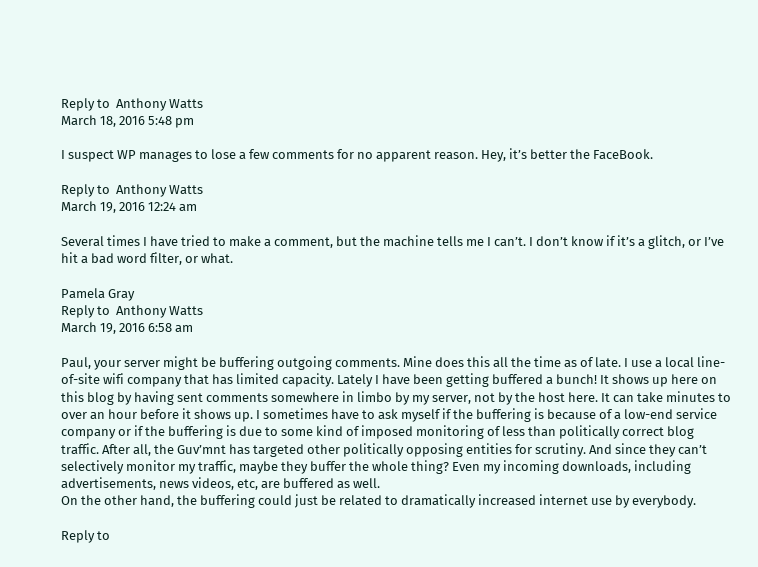Reply to  Anthony Watts
March 18, 2016 5:48 pm

I suspect WP manages to lose a few comments for no apparent reason. Hey, it’s better the FaceBook.

Reply to  Anthony Watts
March 19, 2016 12:24 am

Several times I have tried to make a comment, but the machine tells me I can’t. I don’t know if it’s a glitch, or I’ve hit a bad word filter, or what.

Pamela Gray
Reply to  Anthony Watts
March 19, 2016 6:58 am

Paul, your server might be buffering outgoing comments. Mine does this all the time as of late. I use a local line-of-site wifi company that has limited capacity. Lately I have been getting buffered a bunch! It shows up here on this blog by having sent comments somewhere in limbo by my server, not by the host here. It can take minutes to over an hour before it shows up. I sometimes have to ask myself if the buffering is because of a low-end service company or if the buffering is due to some kind of imposed monitoring of less than politically correct blog traffic. After all, the Guv’mnt has targeted other politically opposing entities for scrutiny. And since they can’t selectively monitor my traffic, maybe they buffer the whole thing? Even my incoming downloads, including advertisements, news videos, etc, are buffered as well.
On the other hand, the buffering could just be related to dramatically increased internet use by everybody.

Reply to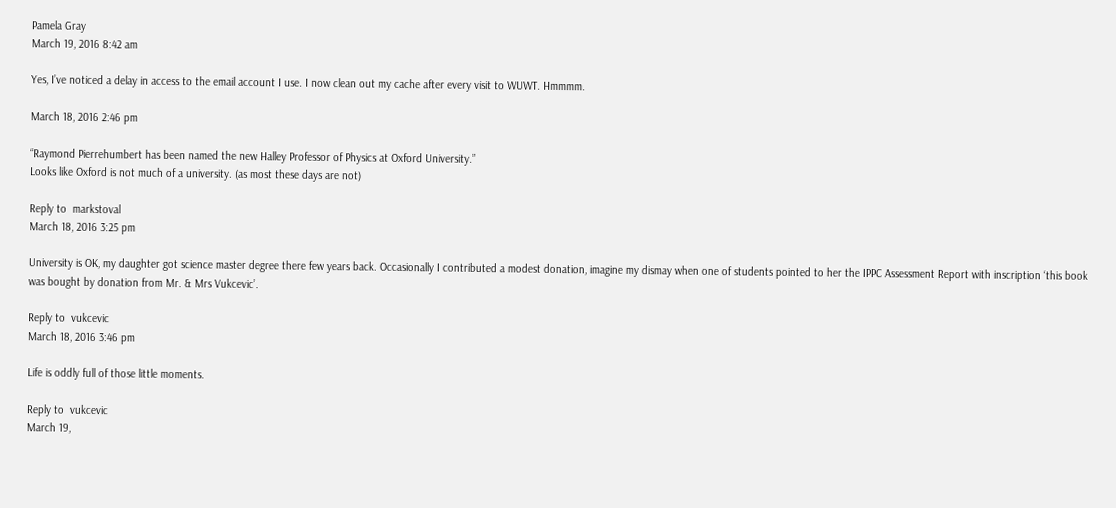Pamela Gray
March 19, 2016 8:42 am

Yes, I’ve noticed a delay in access to the email account I use. I now clean out my cache after every visit to WUWT. Hmmmm.

March 18, 2016 2:46 pm

“Raymond Pierrehumbert has been named the new Halley Professor of Physics at Oxford University.”
Looks like Oxford is not much of a university. (as most these days are not)

Reply to  markstoval
March 18, 2016 3:25 pm

University is OK, my daughter got science master degree there few years back. Occasionally I contributed a modest donation, imagine my dismay when one of students pointed to her the IPPC Assessment Report with inscription ‘this book was bought by donation from Mr. & Mrs Vukcevic’.

Reply to  vukcevic
March 18, 2016 3:46 pm

Life is oddly full of those little moments.

Reply to  vukcevic
March 19,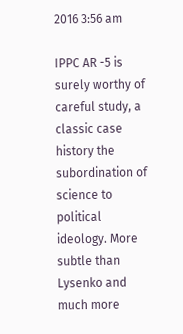2016 3:56 am

IPPC AR -5 is surely worthy of careful study, a classic case history the subordination of science to political ideology. More subtle than Lysenko and much more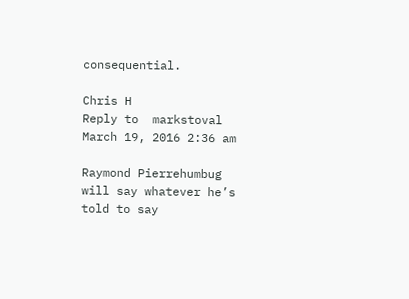consequential.

Chris H
Reply to  markstoval
March 19, 2016 2:36 am

Raymond Pierrehumbug will say whatever he’s told to say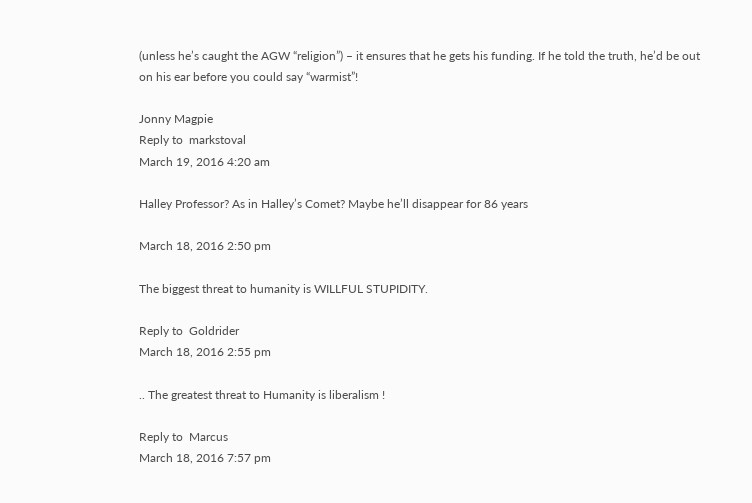(unless he’s caught the AGW “religion”) – it ensures that he gets his funding. If he told the truth, he’d be out on his ear before you could say “warmist”!

Jonny Magpie
Reply to  markstoval
March 19, 2016 4:20 am

Halley Professor? As in Halley’s Comet? Maybe he’ll disappear for 86 years

March 18, 2016 2:50 pm

The biggest threat to humanity is WILLFUL STUPIDITY.

Reply to  Goldrider
March 18, 2016 2:55 pm

.. The greatest threat to Humanity is liberalism !

Reply to  Marcus
March 18, 2016 7:57 pm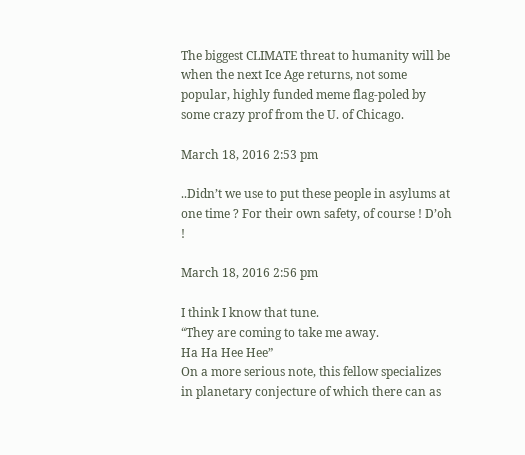The biggest CLIMATE threat to humanity will be when the next Ice Age returns, not some popular, highly funded meme flag-poled by some crazy prof from the U. of Chicago.

March 18, 2016 2:53 pm

..Didn’t we use to put these people in asylums at one time ? For their own safety, of course ! D’oh !

March 18, 2016 2:56 pm

I think I know that tune.
“They are coming to take me away.
Ha Ha Hee Hee”
On a more serious note, this fellow specializes in planetary conjecture of which there can as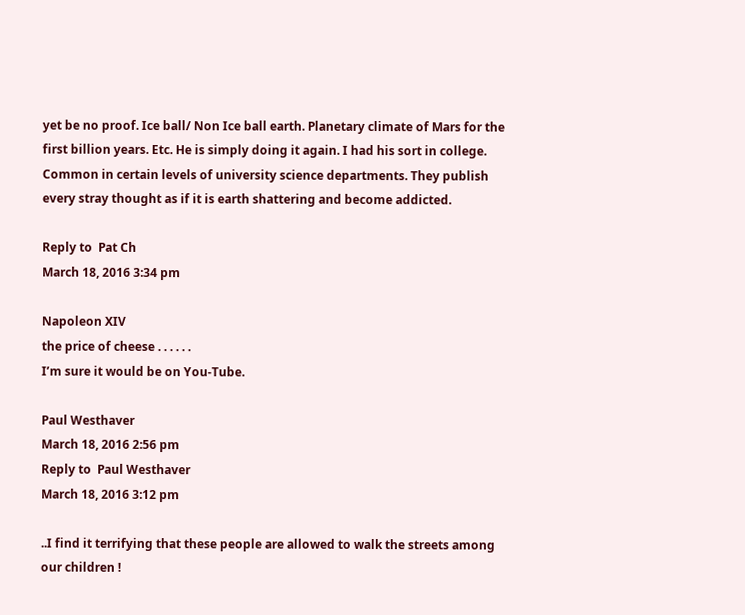yet be no proof. Ice ball/ Non Ice ball earth. Planetary climate of Mars for the first billion years. Etc. He is simply doing it again. I had his sort in college. Common in certain levels of university science departments. They publish every stray thought as if it is earth shattering and become addicted.

Reply to  Pat Ch
March 18, 2016 3:34 pm

Napoleon XIV
the price of cheese . . . . . .
I’m sure it would be on You-Tube.

Paul Westhaver
March 18, 2016 2:56 pm
Reply to  Paul Westhaver
March 18, 2016 3:12 pm

..I find it terrifying that these people are allowed to walk the streets among our children !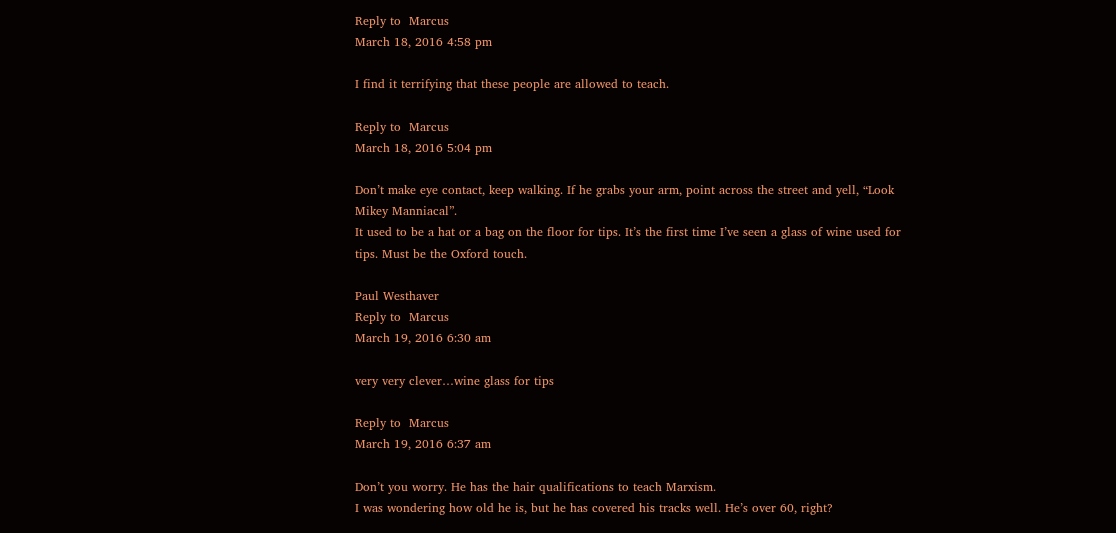Reply to  Marcus
March 18, 2016 4:58 pm

I find it terrifying that these people are allowed to teach.

Reply to  Marcus
March 18, 2016 5:04 pm

Don’t make eye contact, keep walking. If he grabs your arm, point across the street and yell, “Look Mikey Manniacal”.
It used to be a hat or a bag on the floor for tips. It’s the first time I’ve seen a glass of wine used for tips. Must be the Oxford touch.

Paul Westhaver
Reply to  Marcus
March 19, 2016 6:30 am

very very clever…wine glass for tips

Reply to  Marcus
March 19, 2016 6:37 am

Don’t you worry. He has the hair qualifications to teach Marxism.
I was wondering how old he is, but he has covered his tracks well. He’s over 60, right?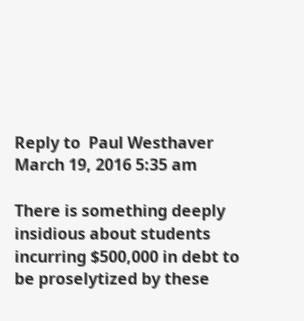Reply to  Paul Westhaver
March 19, 2016 5:35 am

There is something deeply insidious about students incurring $500,000 in debt to be proselytized by these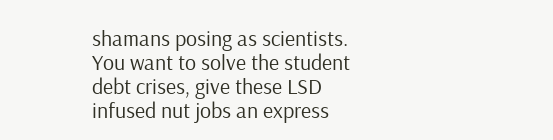shamans posing as scientists.
You want to solve the student debt crises, give these LSD infused nut jobs an express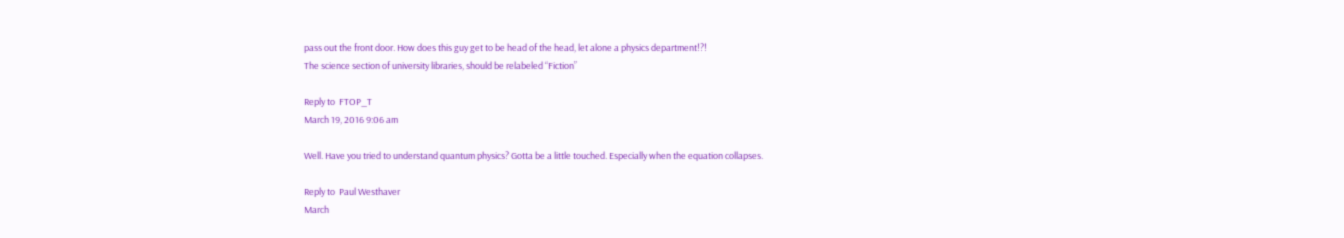pass out the front door. How does this guy get to be head of the head, let alone a physics department!?!
The science section of university libraries, should be relabeled “Fiction”

Reply to  FTOP_T
March 19, 2016 9:06 am

Well. Have you tried to understand quantum physics? Gotta be a little touched. Especially when the equation collapses.

Reply to  Paul Westhaver
March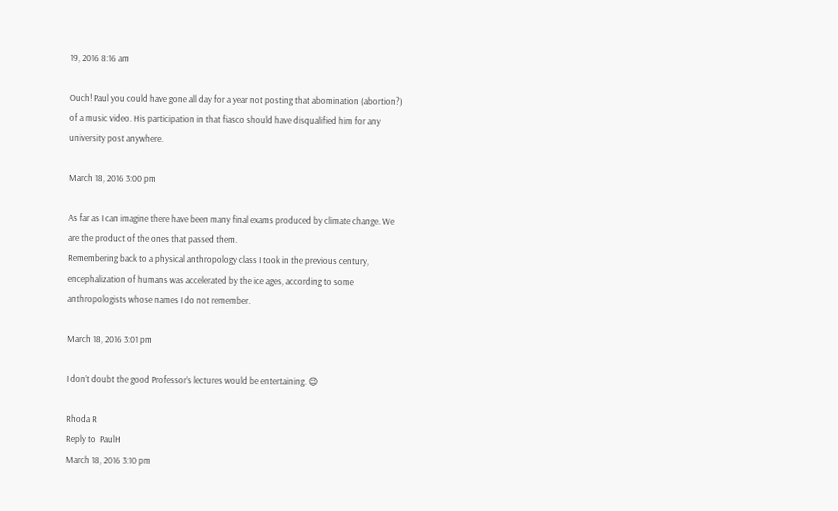19, 2016 8:16 am

Ouch! Paul you could have gone all day for a year not posting that abomination (abortion?) of a music video. His participation in that fiasco should have disqualified him for any university post anywhere.

March 18, 2016 3:00 pm

As far as I can imagine there have been many final exams produced by climate change. We are the product of the ones that passed them.
Remembering back to a physical anthropology class I took in the previous century, encephalization of humans was accelerated by the ice ages, according to some anthropologists whose names I do not remember.

March 18, 2016 3:01 pm

I don’t doubt the good Professor’s lectures would be entertaining. 😉

Rhoda R
Reply to  PaulH
March 18, 2016 3:10 pm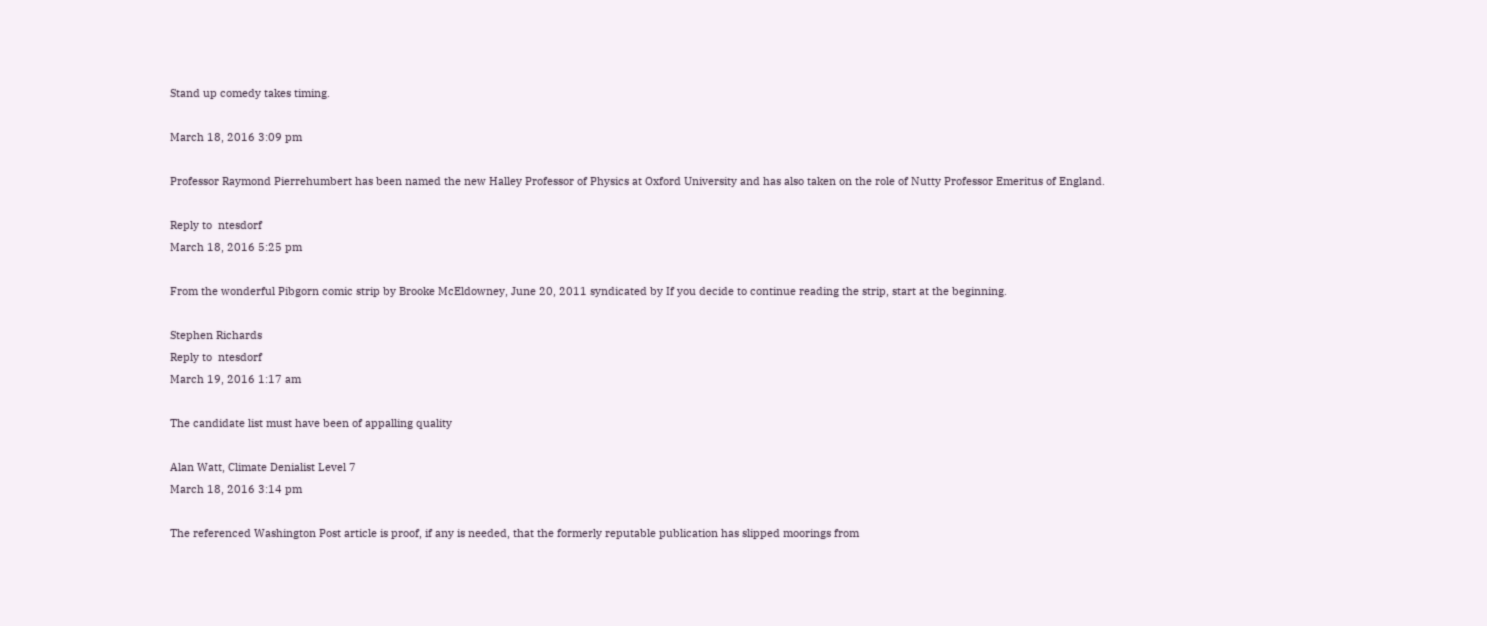Stand up comedy takes timing.

March 18, 2016 3:09 pm

Professor Raymond Pierrehumbert has been named the new Halley Professor of Physics at Oxford University and has also taken on the role of Nutty Professor Emeritus of England.

Reply to  ntesdorf
March 18, 2016 5:25 pm

From the wonderful Pibgorn comic strip by Brooke McEldowney, June 20, 2011 syndicated by If you decide to continue reading the strip, start at the beginning.

Stephen Richards
Reply to  ntesdorf
March 19, 2016 1:17 am

The candidate list must have been of appalling quality

Alan Watt, Climate Denialist Level 7
March 18, 2016 3:14 pm

The referenced Washington Post article is proof, if any is needed, that the formerly reputable publication has slipped moorings from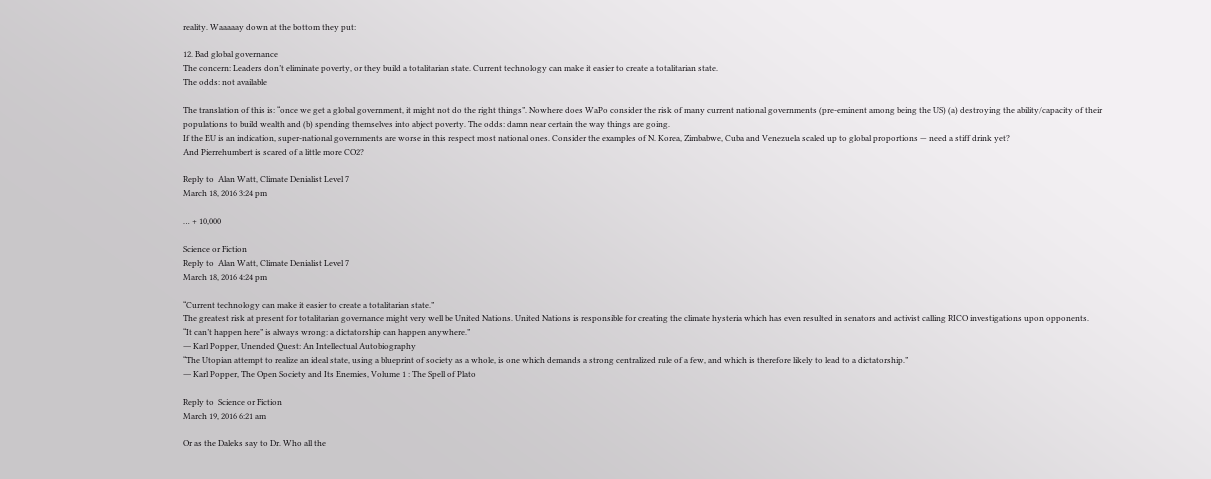reality. Waaaaay down at the bottom they put:

12. Bad global governance
The concern: Leaders don’t eliminate poverty, or they build a totalitarian state. Current technology can make it easier to create a totalitarian state.
The odds: not available

The translation of this is: “once we get a global government, it might not do the right things”. Nowhere does WaPo consider the risk of many current national governments (pre-eminent among being the US) (a) destroying the ability/capacity of their populations to build wealth and (b) spending themselves into abject poverty. The odds: damn near certain the way things are going.
If the EU is an indication, super-national governments are worse in this respect most national ones. Consider the examples of N. Korea, Zimbabwe, Cuba and Venezuela scaled up to global proportions — need a stiff drink yet?
And Pierrehumbert is scared of a little more CO2?

Reply to  Alan Watt, Climate Denialist Level 7
March 18, 2016 3:24 pm

… + 10,000

Science or Fiction
Reply to  Alan Watt, Climate Denialist Level 7
March 18, 2016 4:24 pm

“Current technology can make it easier to create a totalitarian state.”
The greatest risk at present for totalitarian governance might very well be United Nations. United Nations is responsible for creating the climate hysteria which has even resulted in senators and activist calling RICO investigations upon opponents.
“It can’t happen here” is always wrong: a dictatorship can happen anywhere.”
― Karl Popper, Unended Quest: An Intellectual Autobiography
“The Utopian attempt to realize an ideal state, using a blueprint of society as a whole, is one which demands a strong centralized rule of a few, and which is therefore likely to lead to a dictatorship.”
― Karl Popper, The Open Society and Its Enemies, Volume 1 : The Spell of Plato

Reply to  Science or Fiction
March 19, 2016 6:21 am

Or as the Daleks say to Dr. Who all the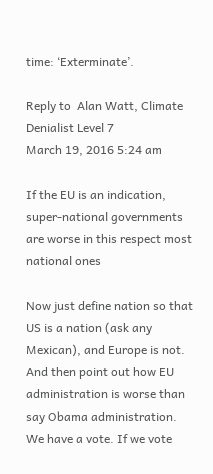time: ‘Exterminate’.

Reply to  Alan Watt, Climate Denialist Level 7
March 19, 2016 5:24 am

If the EU is an indication, super-national governments are worse in this respect most national ones

Now just define nation so that US is a nation (ask any Mexican), and Europe is not. And then point out how EU administration is worse than say Obama administration. We have a vote. If we vote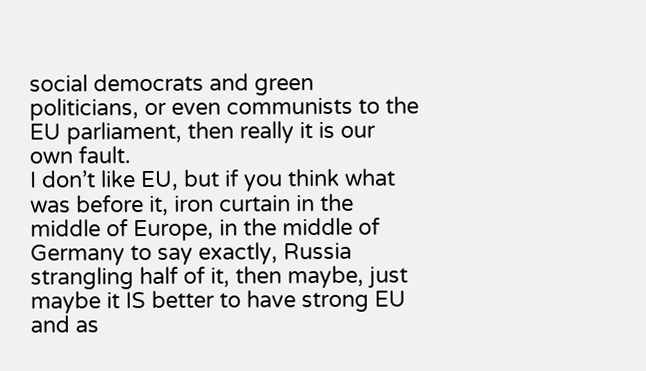social democrats and green politicians, or even communists to the EU parliament, then really it is our own fault.
I don’t like EU, but if you think what was before it, iron curtain in the middle of Europe, in the middle of Germany to say exactly, Russia strangling half of it, then maybe, just maybe it IS better to have strong EU and as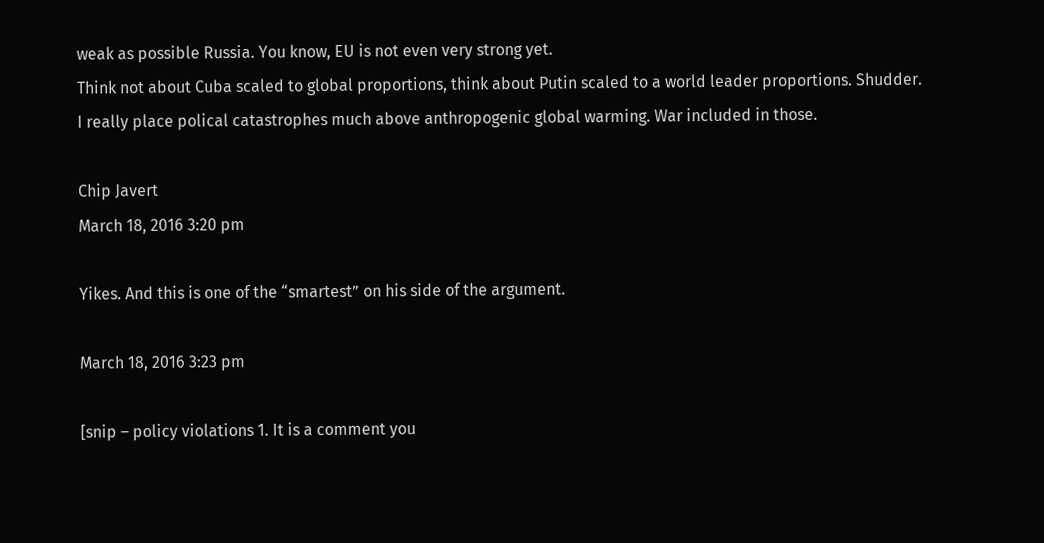weak as possible Russia. You know, EU is not even very strong yet.
Think not about Cuba scaled to global proportions, think about Putin scaled to a world leader proportions. Shudder.
I really place polical catastrophes much above anthropogenic global warming. War included in those.

Chip Javert
March 18, 2016 3:20 pm

Yikes. And this is one of the “smartest” on his side of the argument.

March 18, 2016 3:23 pm

[snip – policy violations 1. It is a comment you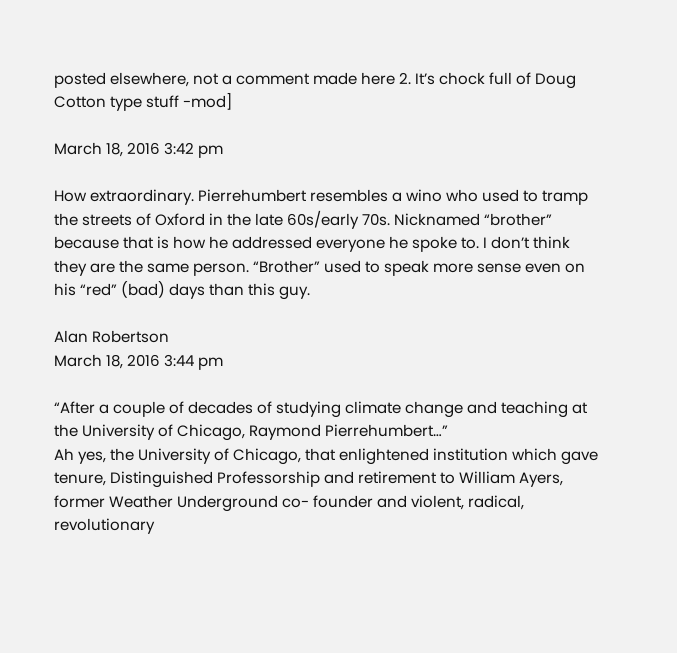posted elsewhere, not a comment made here 2. It’s chock full of Doug Cotton type stuff -mod]

March 18, 2016 3:42 pm

How extraordinary. Pierrehumbert resembles a wino who used to tramp the streets of Oxford in the late 60s/early 70s. Nicknamed “brother” because that is how he addressed everyone he spoke to. I don’t think they are the same person. “Brother” used to speak more sense even on his “red” (bad) days than this guy.

Alan Robertson
March 18, 2016 3:44 pm

“After a couple of decades of studying climate change and teaching at the University of Chicago, Raymond Pierrehumbert…”
Ah yes, the University of Chicago, that enlightened institution which gave tenure, Distinguished Professorship and retirement to William Ayers, former Weather Underground co- founder and violent, radical, revolutionary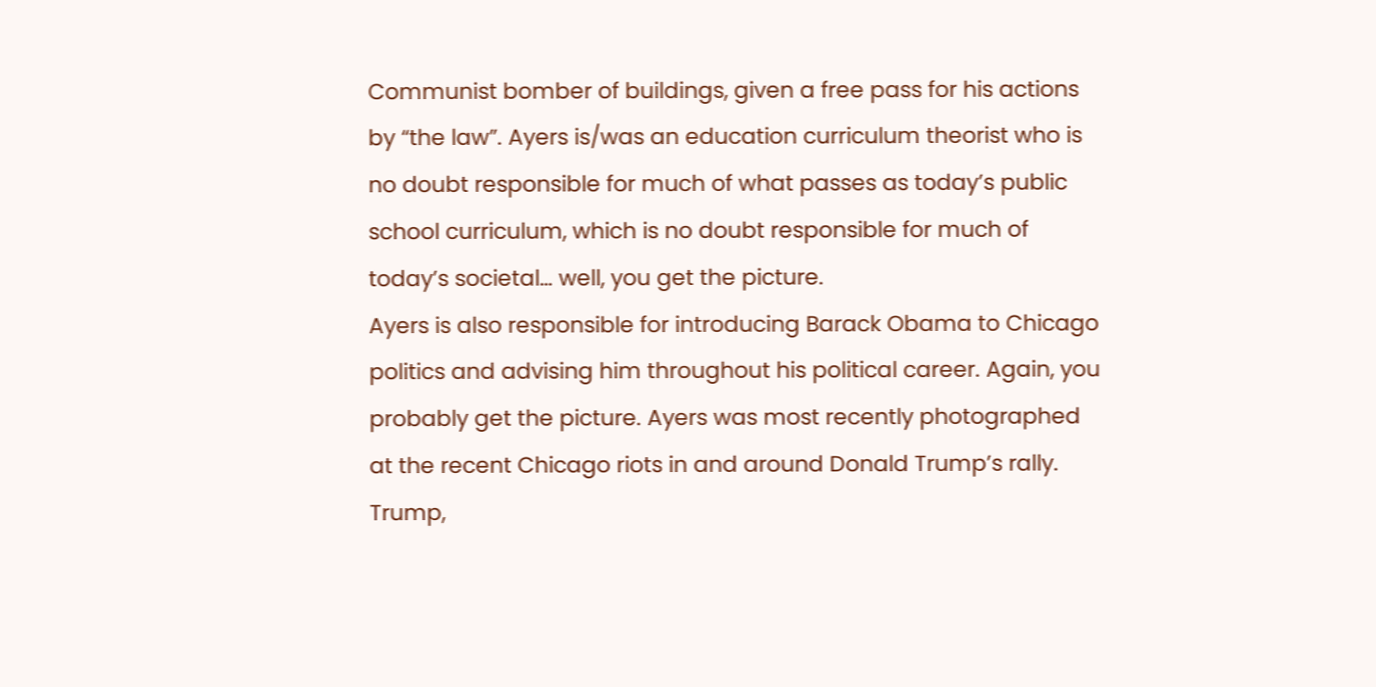Communist bomber of buildings, given a free pass for his actions by “the law”. Ayers is/was an education curriculum theorist who is no doubt responsible for much of what passes as today’s public school curriculum, which is no doubt responsible for much of today’s societal… well, you get the picture.
Ayers is also responsible for introducing Barack Obama to Chicago politics and advising him throughout his political career. Again, you probably get the picture. Ayers was most recently photographed at the recent Chicago riots in and around Donald Trump’s rally. Trump,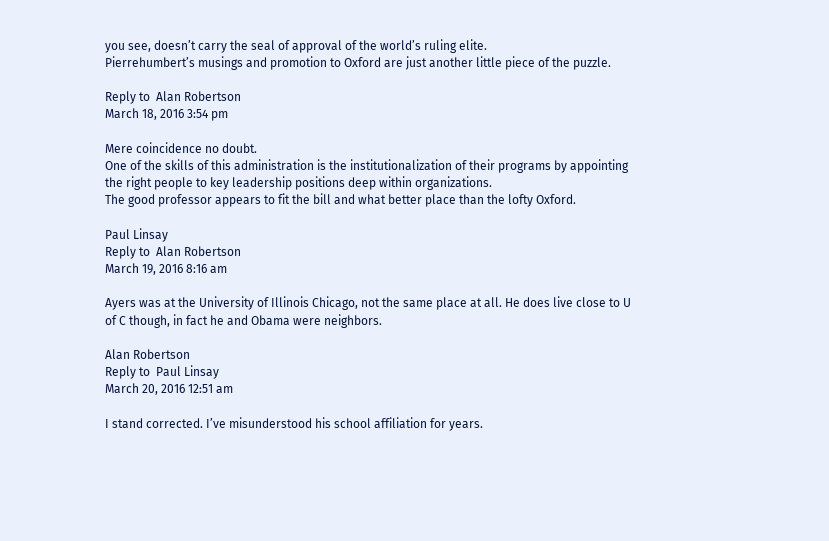you see, doesn’t carry the seal of approval of the world’s ruling elite.
Pierrehumbert’s musings and promotion to Oxford are just another little piece of the puzzle.

Reply to  Alan Robertson
March 18, 2016 3:54 pm

Mere coincidence no doubt.
One of the skills of this administration is the institutionalization of their programs by appointing the right people to key leadership positions deep within organizations.
The good professor appears to fit the bill and what better place than the lofty Oxford.

Paul Linsay
Reply to  Alan Robertson
March 19, 2016 8:16 am

Ayers was at the University of Illinois Chicago, not the same place at all. He does live close to U of C though, in fact he and Obama were neighbors.

Alan Robertson
Reply to  Paul Linsay
March 20, 2016 12:51 am

I stand corrected. I’ve misunderstood his school affiliation for years.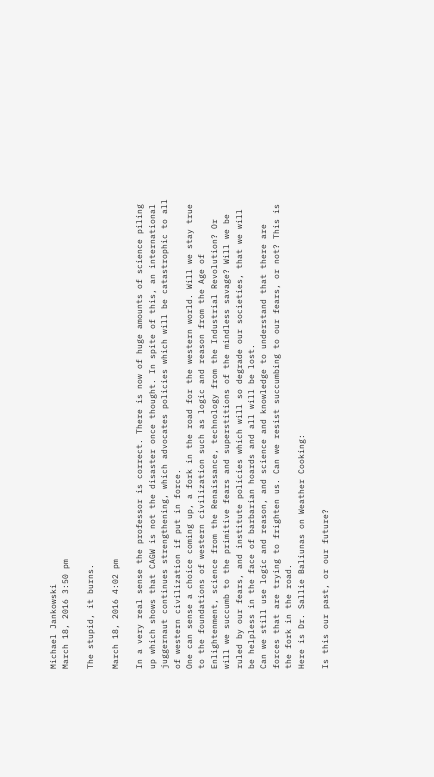Michael Jankowski
March 18, 2016 3:50 pm

The stupid, it burns.

March 18, 2016 4:02 pm

In a very real sense the professor is correct. There is now of huge amounts of science piling up which shows that CAGW is not the disaster once thought. In spite of this, an international juggernaut continues strengthening, which advocates policies which will be catastrophic to all of western civilization if put in force.
One can sense a choice coming up, a fork in the road for the western world. Will we stay true to the foundations of western civilization such as logic and reason from the Age of Enlightenment, science from the Renaissance, technology from the Industrial Revolution? Or will we succumb to the primitive fears and superstitions of the mindless savage? Will we be ruled by our fears, and institute policies which will so degrade our societies, that we will be helpless in the face of barbarian hoards and all will be lost.
Can we still use logic and reason, and science and knowledge to understand that there are forces that are trying to frighten us. Can we resist succumbing to our fears, or not? This is the fork in the road.
Here is Dr. Sallie Baliunas on Weather Cooking:

Is this our past, or our future?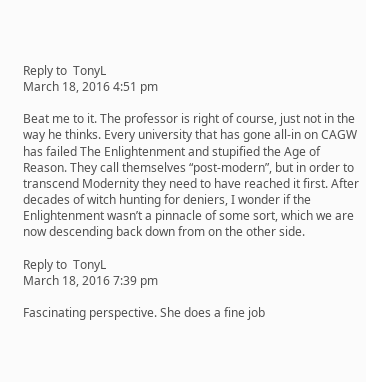Reply to  TonyL
March 18, 2016 4:51 pm

Beat me to it. The professor is right of course, just not in the way he thinks. Every university that has gone all-in on CAGW has failed The Enlightenment and stupified the Age of Reason. They call themselves “post-modern”, but in order to transcend Modernity they need to have reached it first. After decades of witch hunting for deniers, I wonder if the Enlightenment wasn’t a pinnacle of some sort, which we are now descending back down from on the other side.

Reply to  TonyL
March 18, 2016 7:39 pm

Fascinating perspective. She does a fine job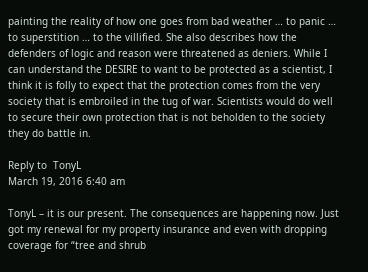painting the reality of how one goes from bad weather … to panic … to superstition … to the villified. She also describes how the defenders of logic and reason were threatened as deniers. While I can understand the DESIRE to want to be protected as a scientist, I think it is folly to expect that the protection comes from the very society that is embroiled in the tug of war. Scientists would do well to secure their own protection that is not beholden to the society they do battle in.

Reply to  TonyL
March 19, 2016 6:40 am

TonyL – it is our present. The consequences are happening now. Just got my renewal for my property insurance and even with dropping coverage for “tree and shrub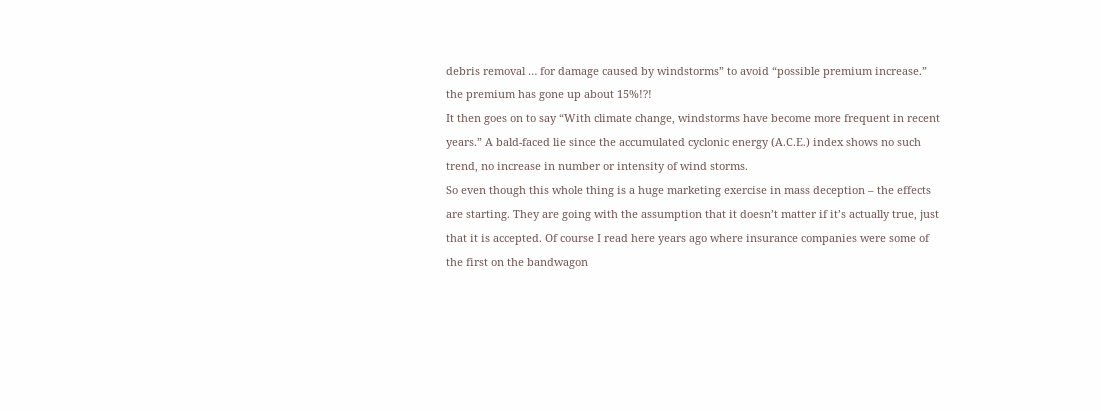debris removal … for damage caused by windstorms” to avoid “possible premium increase.” the premium has gone up about 15%!?!
It then goes on to say “With climate change, windstorms have become more frequent in recent years.” A bald-faced lie since the accumulated cyclonic energy (A.C.E.) index shows no such trend, no increase in number or intensity of wind storms.
So even though this whole thing is a huge marketing exercise in mass deception – the effects are starting. They are going with the assumption that it doesn’t matter if it’s actually true, just that it is accepted. Of course I read here years ago where insurance companies were some of the first on the bandwagon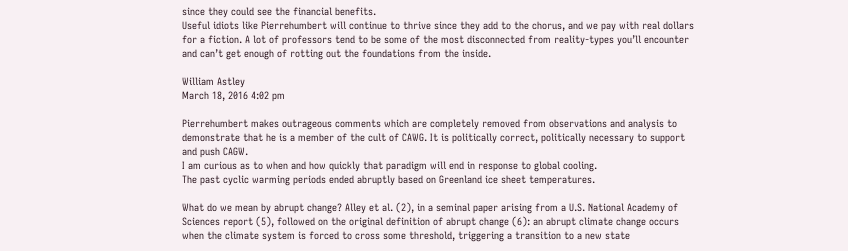since they could see the financial benefits.
Useful idiots like Pierrehumbert will continue to thrive since they add to the chorus, and we pay with real dollars for a fiction. A lot of professors tend to be some of the most disconnected from reality-types you’ll encounter and can’t get enough of rotting out the foundations from the inside.

William Astley
March 18, 2016 4:02 pm

Pierrehumbert makes outrageous comments which are completely removed from observations and analysis to demonstrate that he is a member of the cult of CAWG. It is politically correct, politically necessary to support and push CAGW.
I am curious as to when and how quickly that paradigm will end in response to global cooling.
The past cyclic warming periods ended abruptly based on Greenland ice sheet temperatures.

What do we mean by abrupt change? Alley et al. (2), in a seminal paper arising from a U.S. National Academy of Sciences report (5), followed on the original definition of abrupt change (6): an abrupt climate change occurs when the climate system is forced to cross some threshold, triggering a transition to a new state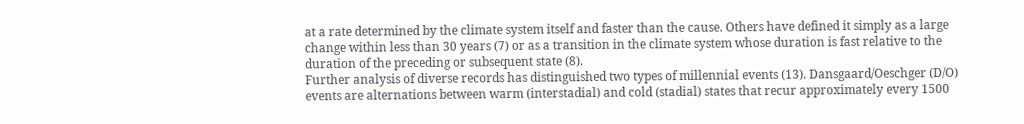at a rate determined by the climate system itself and faster than the cause. Others have defined it simply as a large change within less than 30 years (7) or as a transition in the climate system whose duration is fast relative to the duration of the preceding or subsequent state (8).
Further analysis of diverse records has distinguished two types of millennial events (13). Dansgaard/Oeschger (D/O) events are alternations between warm (interstadial) and cold (stadial) states that recur approximately every 1500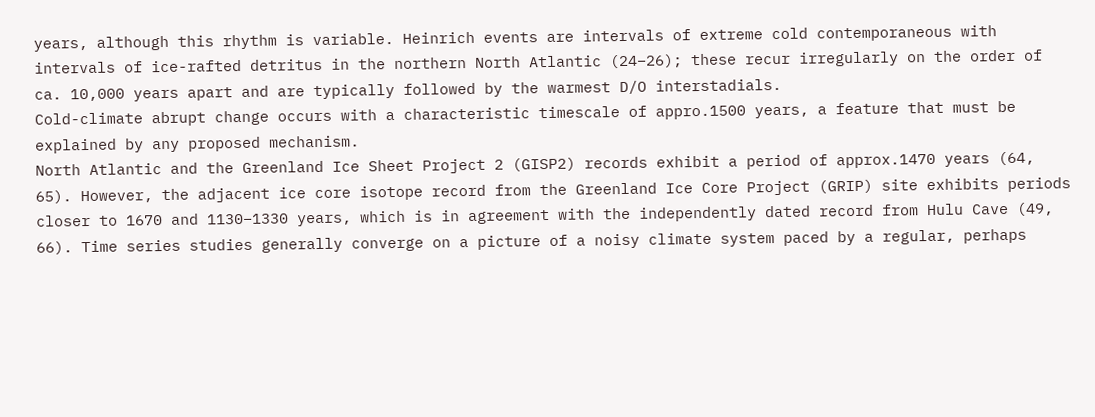years, although this rhythm is variable. Heinrich events are intervals of extreme cold contemporaneous with intervals of ice-rafted detritus in the northern North Atlantic (24–26); these recur irregularly on the order of ca. 10,000 years apart and are typically followed by the warmest D/O interstadials.
Cold-climate abrupt change occurs with a characteristic timescale of appro.1500 years, a feature that must be explained by any proposed mechanism.
North Atlantic and the Greenland Ice Sheet Project 2 (GISP2) records exhibit a period of approx.1470 years (64, 65). However, the adjacent ice core isotope record from the Greenland Ice Core Project (GRIP) site exhibits periods closer to 1670 and 1130–1330 years, which is in agreement with the independently dated record from Hulu Cave (49, 66). Time series studies generally converge on a picture of a noisy climate system paced by a regular, perhaps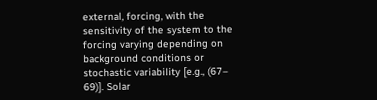external, forcing, with the sensitivity of the system to the forcing varying depending on background conditions or stochastic variability [e.g., (67– 69)]. Solar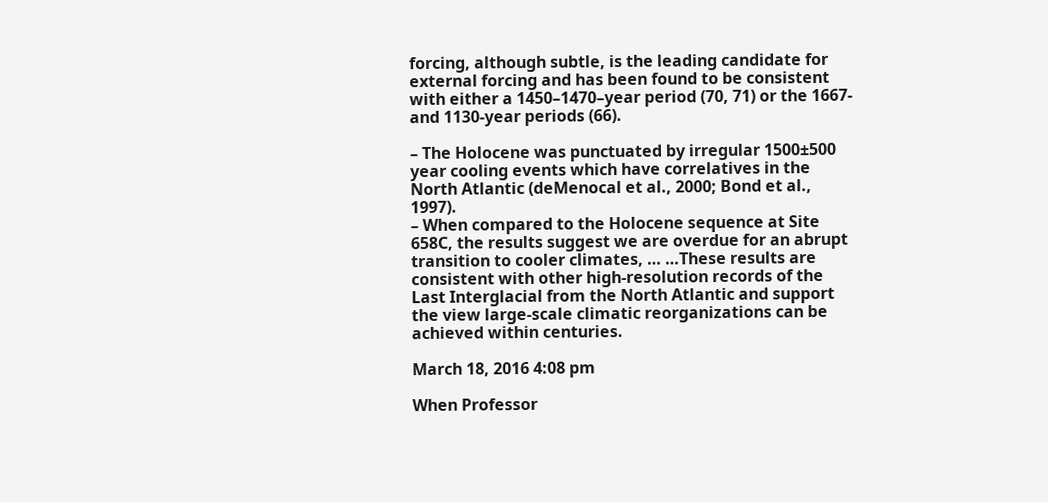forcing, although subtle, is the leading candidate for external forcing and has been found to be consistent with either a 1450–1470–year period (70, 71) or the 1667- and 1130-year periods (66).

– The Holocene was punctuated by irregular 1500±500 year cooling events which have correlatives in the North Atlantic (deMenocal et al., 2000; Bond et al., 1997).
– When compared to the Holocene sequence at Site 658C, the results suggest we are overdue for an abrupt transition to cooler climates, … …These results are consistent with other high-resolution records of the Last Interglacial from the North Atlantic and support the view large-scale climatic reorganizations can be achieved within centuries.

March 18, 2016 4:08 pm

When Professor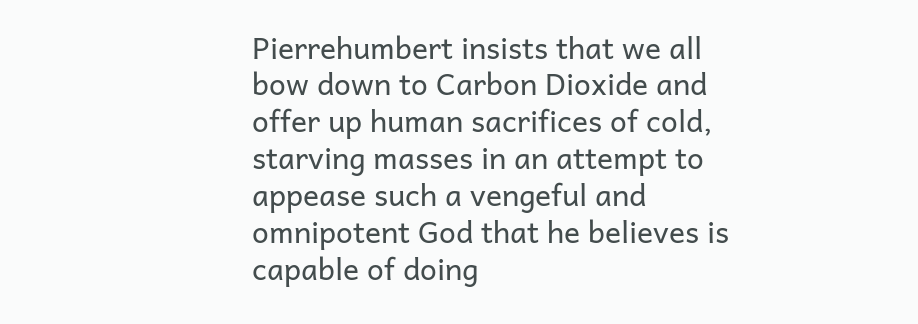Pierrehumbert insists that we all bow down to Carbon Dioxide and offer up human sacrifices of cold, starving masses in an attempt to appease such a vengeful and omnipotent God that he believes is capable of doing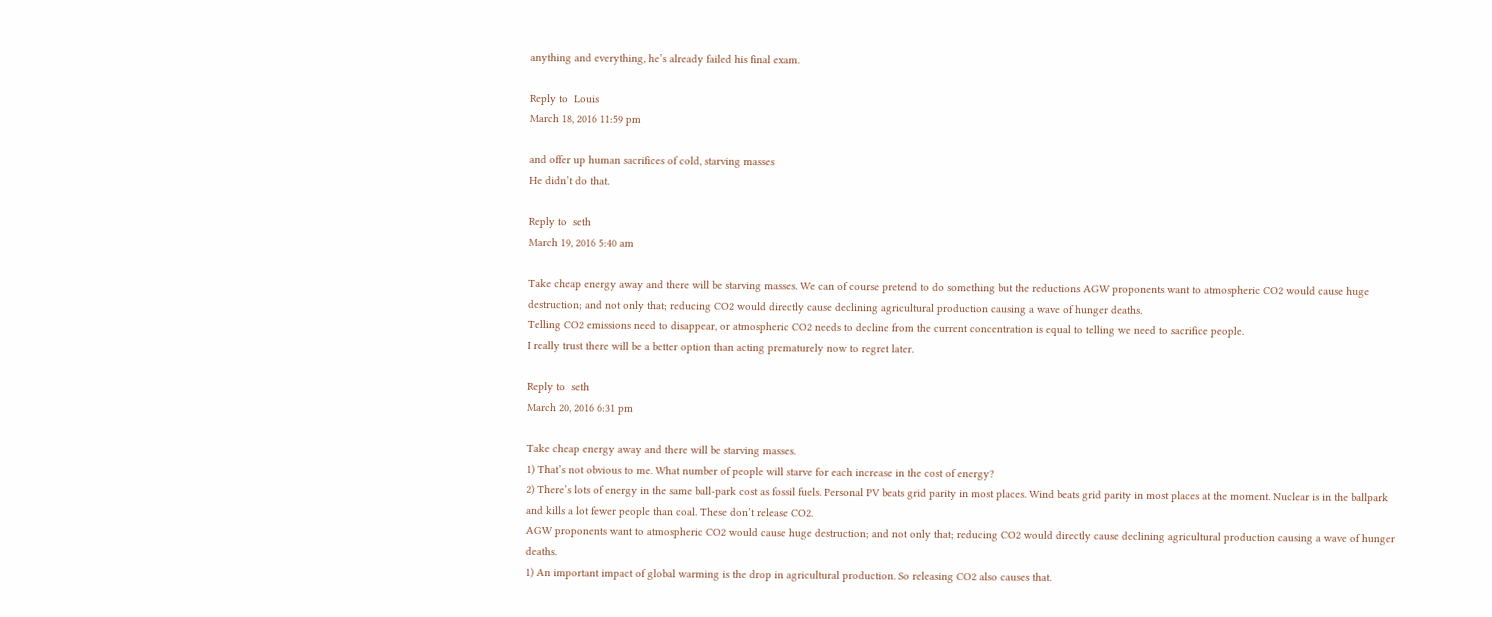anything and everything, he’s already failed his final exam.

Reply to  Louis
March 18, 2016 11:59 pm

and offer up human sacrifices of cold, starving masses
He didn’t do that.

Reply to  seth
March 19, 2016 5:40 am

Take cheap energy away and there will be starving masses. We can of course pretend to do something but the reductions AGW proponents want to atmospheric CO2 would cause huge destruction; and not only that; reducing CO2 would directly cause declining agricultural production causing a wave of hunger deaths.
Telling CO2 emissions need to disappear, or atmospheric CO2 needs to decline from the current concentration is equal to telling we need to sacrifice people.
I really trust there will be a better option than acting prematurely now to regret later.

Reply to  seth
March 20, 2016 6:31 pm

Take cheap energy away and there will be starving masses.
1) That’s not obvious to me. What number of people will starve for each increase in the cost of energy?
2) There’s lots of energy in the same ball-park cost as fossil fuels. Personal PV beats grid parity in most places. Wind beats grid parity in most places at the moment. Nuclear is in the ballpark and kills a lot fewer people than coal. These don’t release CO2.
AGW proponents want to atmospheric CO2 would cause huge destruction; and not only that; reducing CO2 would directly cause declining agricultural production causing a wave of hunger deaths.
1) An important impact of global warming is the drop in agricultural production. So releasing CO2 also causes that.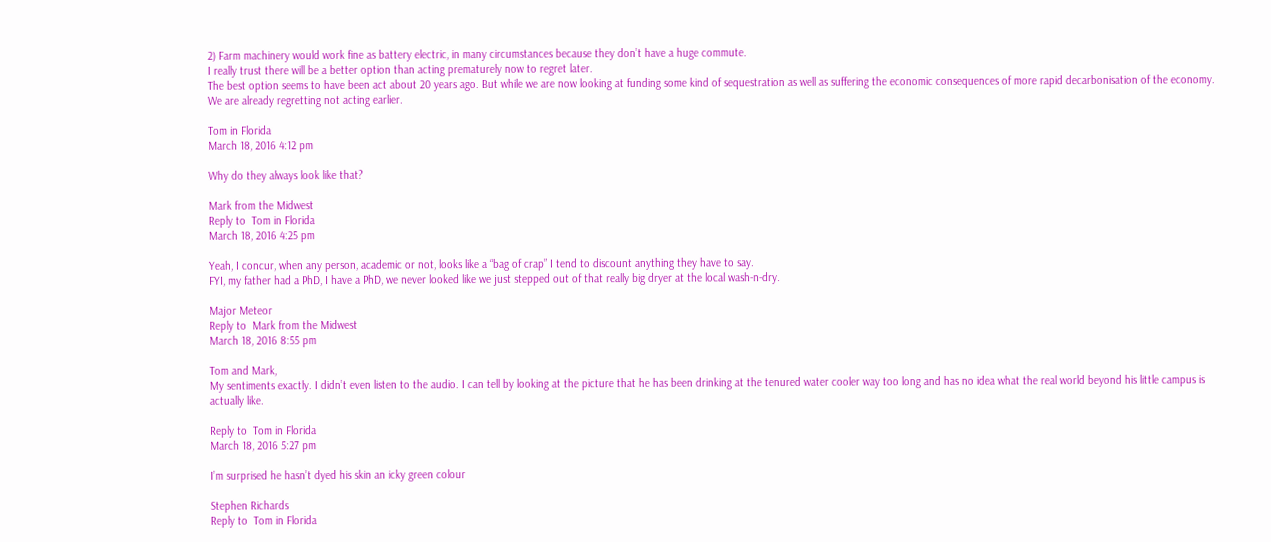2) Farm machinery would work fine as battery electric, in many circumstances because they don’t have a huge commute.
I really trust there will be a better option than acting prematurely now to regret later.
The best option seems to have been act about 20 years ago. But while we are now looking at funding some kind of sequestration as well as suffering the economic consequences of more rapid decarbonisation of the economy. We are already regretting not acting earlier.

Tom in Florida
March 18, 2016 4:12 pm

Why do they always look like that?

Mark from the Midwest
Reply to  Tom in Florida
March 18, 2016 4:25 pm

Yeah, I concur, when any person, academic or not, looks like a “bag of crap” I tend to discount anything they have to say.
FYI, my father had a PhD, I have a PhD, we never looked like we just stepped out of that really big dryer at the local wash-n-dry.

Major Meteor
Reply to  Mark from the Midwest
March 18, 2016 8:55 pm

Tom and Mark,
My sentiments exactly. I didn’t even listen to the audio. I can tell by looking at the picture that he has been drinking at the tenured water cooler way too long and has no idea what the real world beyond his little campus is actually like.

Reply to  Tom in Florida
March 18, 2016 5:27 pm

I’m surprised he hasn’t dyed his skin an icky green colour

Stephen Richards
Reply to  Tom in Florida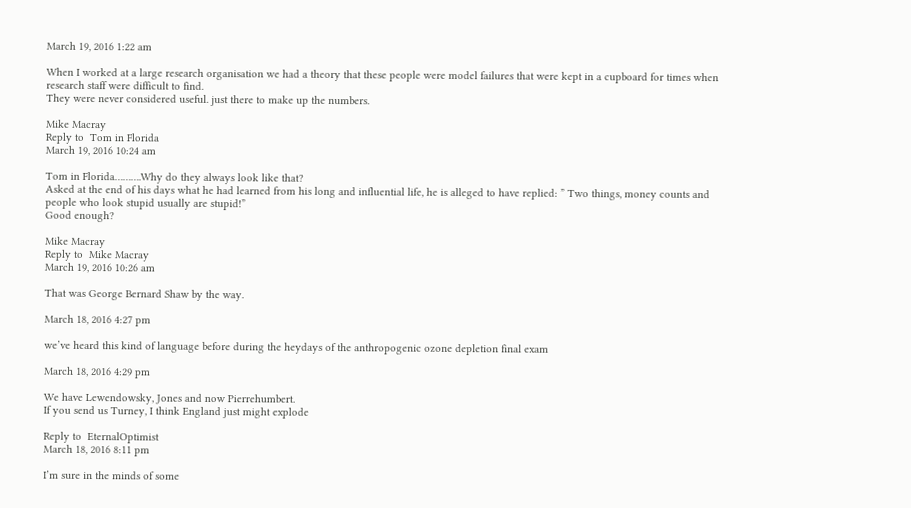March 19, 2016 1:22 am

When I worked at a large research organisation we had a theory that these people were model failures that were kept in a cupboard for times when research staff were difficult to find.
They were never considered useful. just there to make up the numbers.

Mike Macray
Reply to  Tom in Florida
March 19, 2016 10:24 am

Tom in Florida……….Why do they always look like that?
Asked at the end of his days what he had learned from his long and influential life, he is alleged to have replied: ” Two things, money counts and people who look stupid usually are stupid!”
Good enough?

Mike Macray
Reply to  Mike Macray
March 19, 2016 10:26 am

That was George Bernard Shaw by the way.

March 18, 2016 4:27 pm

we’ve heard this kind of language before during the heydays of the anthropogenic ozone depletion final exam

March 18, 2016 4:29 pm

We have Lewendowsky, Jones and now Pierrehumbert.
If you send us Turney, I think England just might explode

Reply to  EternalOptimist
March 18, 2016 8:11 pm

I’m sure in the minds of some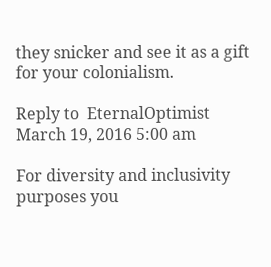they snicker and see it as a gift for your colonialism.

Reply to  EternalOptimist
March 19, 2016 5:00 am

For diversity and inclusivity purposes you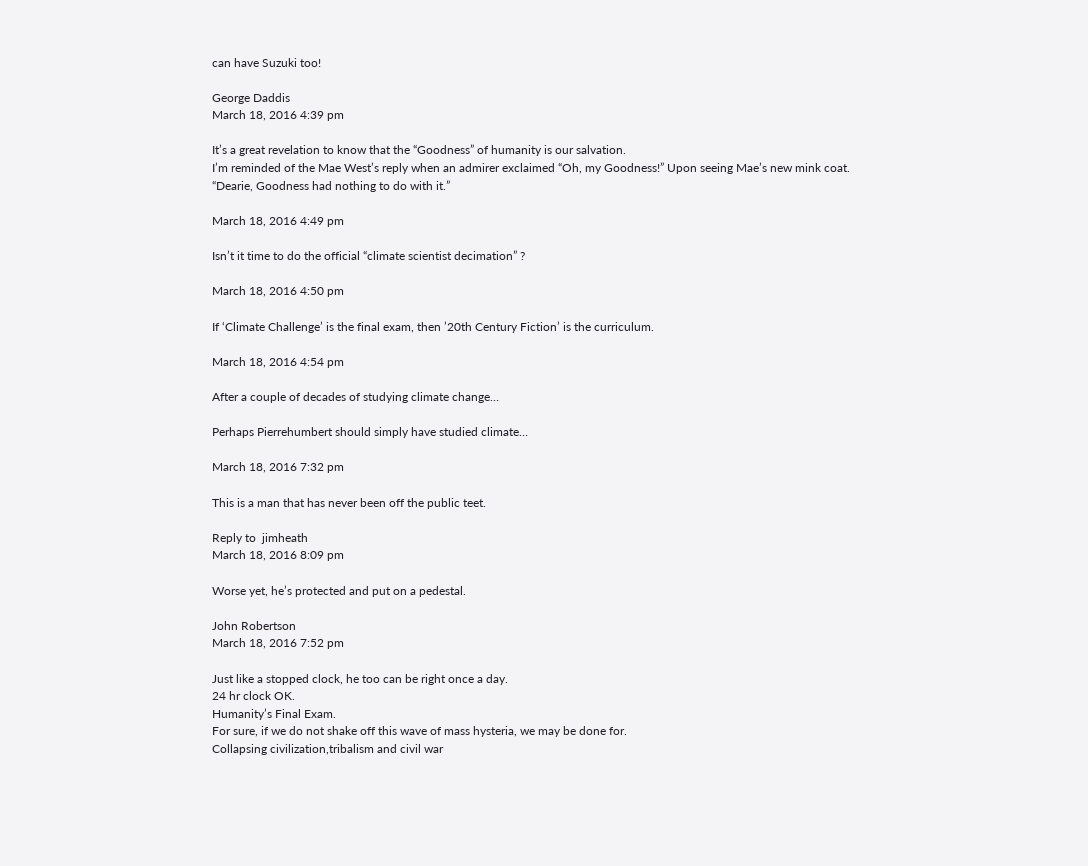can have Suzuki too!

George Daddis
March 18, 2016 4:39 pm

It’s a great revelation to know that the “Goodness” of humanity is our salvation.
I’m reminded of the Mae West’s reply when an admirer exclaimed “Oh, my Goodness!” Upon seeing Mae’s new mink coat.
“Dearie, Goodness had nothing to do with it.”

March 18, 2016 4:49 pm

Isn’t it time to do the official “climate scientist decimation” ?

March 18, 2016 4:50 pm

If ‘Climate Challenge’ is the final exam, then ’20th Century Fiction’ is the curriculum.

March 18, 2016 4:54 pm

After a couple of decades of studying climate change…

Perhaps Pierrehumbert should simply have studied climate…

March 18, 2016 7:32 pm

This is a man that has never been off the public teet.

Reply to  jimheath
March 18, 2016 8:09 pm

Worse yet, he’s protected and put on a pedestal.

John Robertson
March 18, 2016 7:52 pm

Just like a stopped clock, he too can be right once a day.
24 hr clock OK.
Humanity’s Final Exam.
For sure, if we do not shake off this wave of mass hysteria, we may be done for.
Collapsing civilization,tribalism and civil war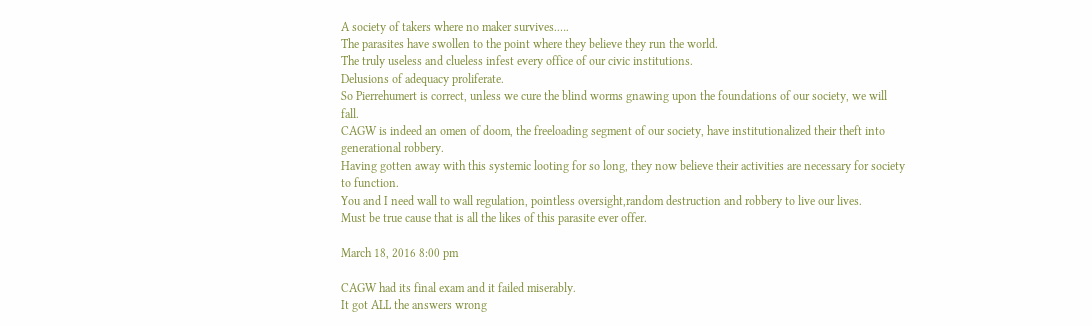A society of takers where no maker survives.….
The parasites have swollen to the point where they believe they run the world.
The truly useless and clueless infest every office of our civic institutions.
Delusions of adequacy proliferate.
So Pierrehumert is correct, unless we cure the blind worms gnawing upon the foundations of our society, we will fall.
CAGW is indeed an omen of doom, the freeloading segment of our society, have institutionalized their theft into generational robbery.
Having gotten away with this systemic looting for so long, they now believe their activities are necessary for society to function.
You and I need wall to wall regulation, pointless oversight,random destruction and robbery to live our lives.
Must be true cause that is all the likes of this parasite ever offer.

March 18, 2016 8:00 pm

CAGW had its final exam and it failed miserably.
It got ALL the answers wrong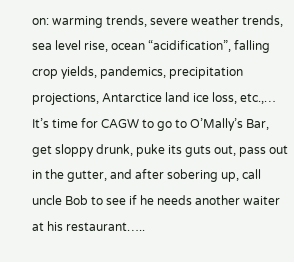on: warming trends, severe weather trends, sea level rise, ocean “acidification”, falling crop yields, pandemics, precipitation projections, Antarctice land ice loss, etc.,…
It’s time for CAGW to go to O’Mally’s Bar, get sloppy drunk, puke its guts out, pass out in the gutter, and after sobering up, call uncle Bob to see if he needs another waiter at his restaurant…..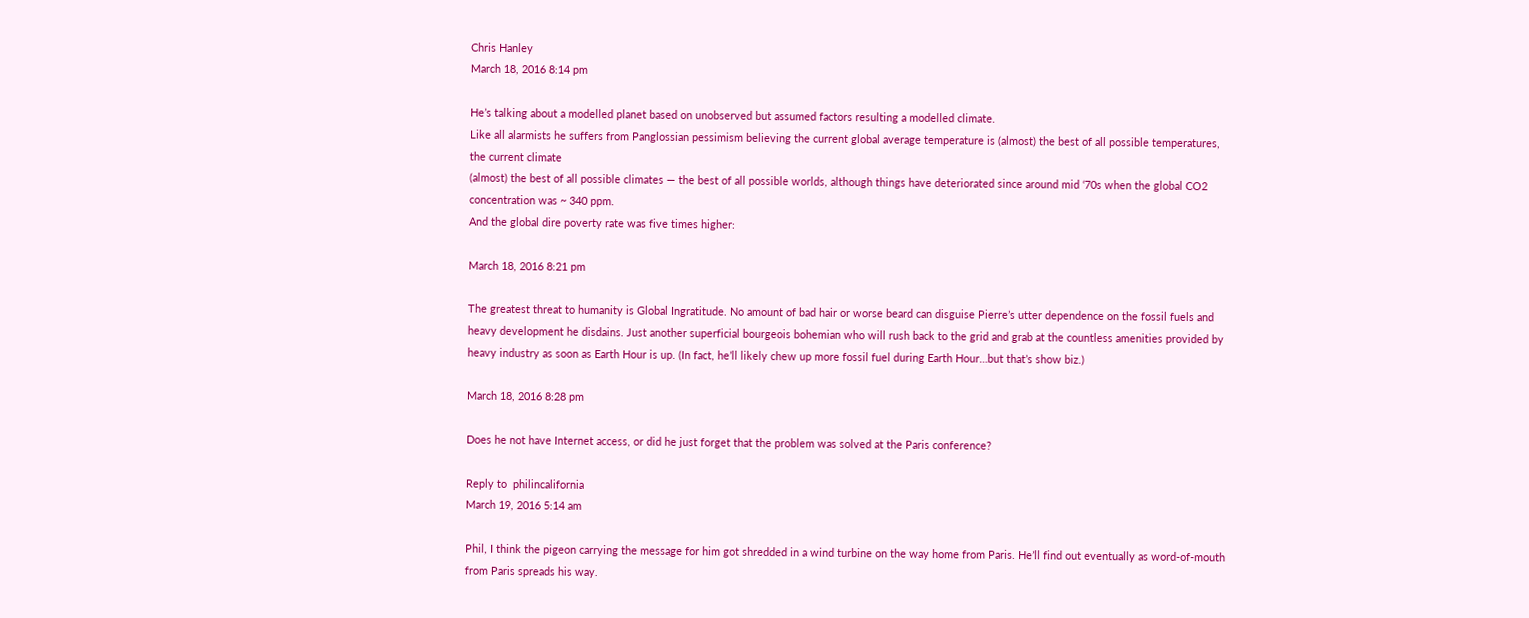Chris Hanley
March 18, 2016 8:14 pm

He’s talking about a modelled planet based on unobserved but assumed factors resulting a modelled climate.
Like all alarmists he suffers from Panglossian pessimism believing the current global average temperature is (almost) the best of all possible temperatures, the current climate
(almost) the best of all possible climates — the best of all possible worlds, although things have deteriorated since around mid ‘70s when the global CO2 concentration was ~ 340 ppm.
And the global dire poverty rate was five times higher:

March 18, 2016 8:21 pm

The greatest threat to humanity is Global Ingratitude. No amount of bad hair or worse beard can disguise Pierre’s utter dependence on the fossil fuels and heavy development he disdains. Just another superficial bourgeois bohemian who will rush back to the grid and grab at the countless amenities provided by heavy industry as soon as Earth Hour is up. (In fact, he’ll likely chew up more fossil fuel during Earth Hour…but that’s show biz.)

March 18, 2016 8:28 pm

Does he not have Internet access, or did he just forget that the problem was solved at the Paris conference?

Reply to  philincalifornia
March 19, 2016 5:14 am

Phil, I think the pigeon carrying the message for him got shredded in a wind turbine on the way home from Paris. He’ll find out eventually as word-of-mouth from Paris spreads his way.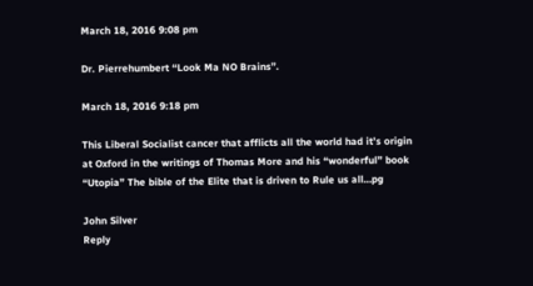March 18, 2016 9:08 pm

Dr. Pierrehumbert “Look Ma NO Brains”.

March 18, 2016 9:18 pm

This Liberal Socialist cancer that afflicts all the world had it’s origin at Oxford in the writings of Thomas More and his “wonderful” book “Utopia” The bible of the Elite that is driven to Rule us all…pg

John Silver
Reply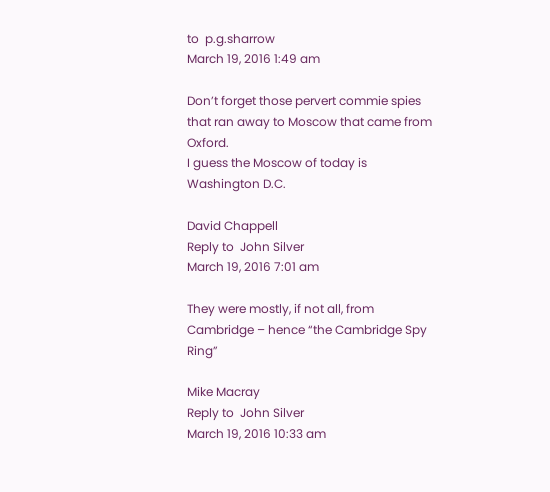to  p.g.sharrow
March 19, 2016 1:49 am

Don’t forget those pervert commie spies that ran away to Moscow that came from Oxford.
I guess the Moscow of today is Washington D.C.

David Chappell
Reply to  John Silver
March 19, 2016 7:01 am

They were mostly, if not all, from Cambridge – hence “the Cambridge Spy Ring”

Mike Macray
Reply to  John Silver
March 19, 2016 10:33 am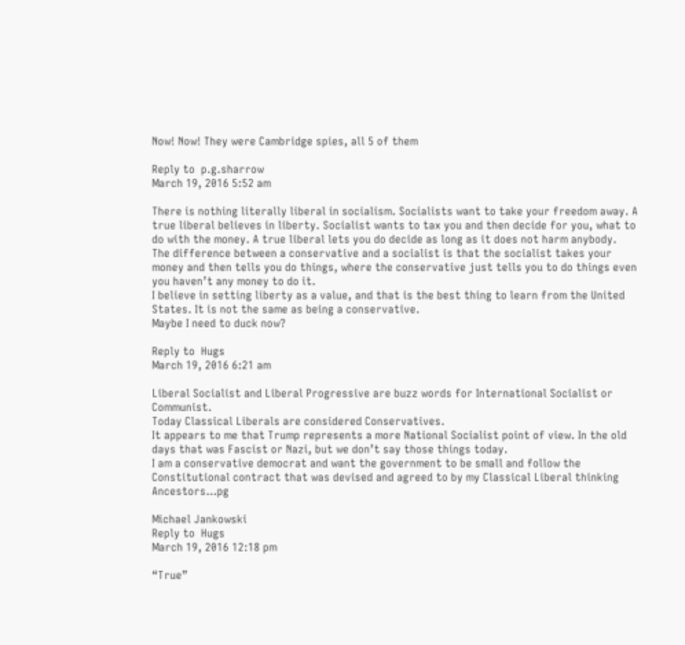Now! Now! They were Cambridge spies, all 5 of them

Reply to  p.g.sharrow
March 19, 2016 5:52 am

There is nothing literally liberal in socialism. Socialists want to take your freedom away. A true liberal believes in liberty. Socialist wants to tax you and then decide for you, what to do with the money. A true liberal lets you do decide as long as it does not harm anybody.
The difference between a conservative and a socialist is that the socialist takes your money and then tells you do things, where the conservative just tells you to do things even you haven’t any money to do it.
I believe in setting liberty as a value, and that is the best thing to learn from the United States. It is not the same as being a conservative.
Maybe I need to duck now?

Reply to  Hugs
March 19, 2016 6:21 am

Liberal Socialist and Liberal Progressive are buzz words for International Socialist or Communist.
Today Classical Liberals are considered Conservatives.
It appears to me that Trump represents a more National Socialist point of view. In the old days that was Fascist or Nazi, but we don’t say those things today.
I am a conservative democrat and want the government to be small and follow the Constitutional contract that was devised and agreed to by my Classical Liberal thinking Ancestors…pg

Michael Jankowski
Reply to  Hugs
March 19, 2016 12:18 pm

“True”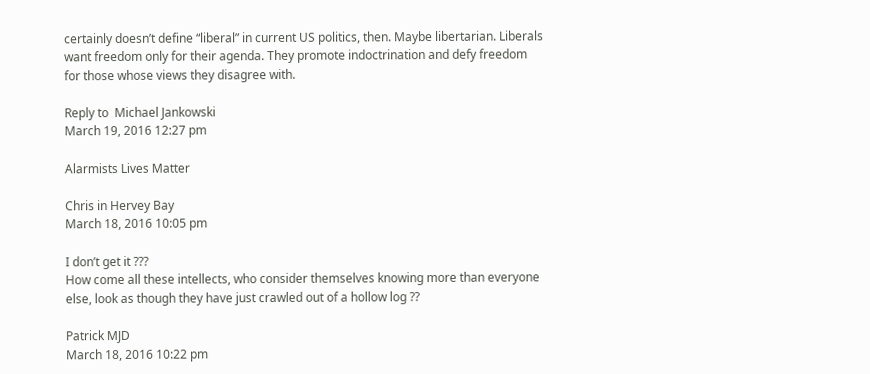certainly doesn’t define “liberal” in current US politics, then. Maybe libertarian. Liberals want freedom only for their agenda. They promote indoctrination and defy freedom for those whose views they disagree with.

Reply to  Michael Jankowski
March 19, 2016 12:27 pm

Alarmists Lives Matter

Chris in Hervey Bay
March 18, 2016 10:05 pm

I don’t get it ???
How come all these intellects, who consider themselves knowing more than everyone else, look as though they have just crawled out of a hollow log ??

Patrick MJD
March 18, 2016 10:22 pm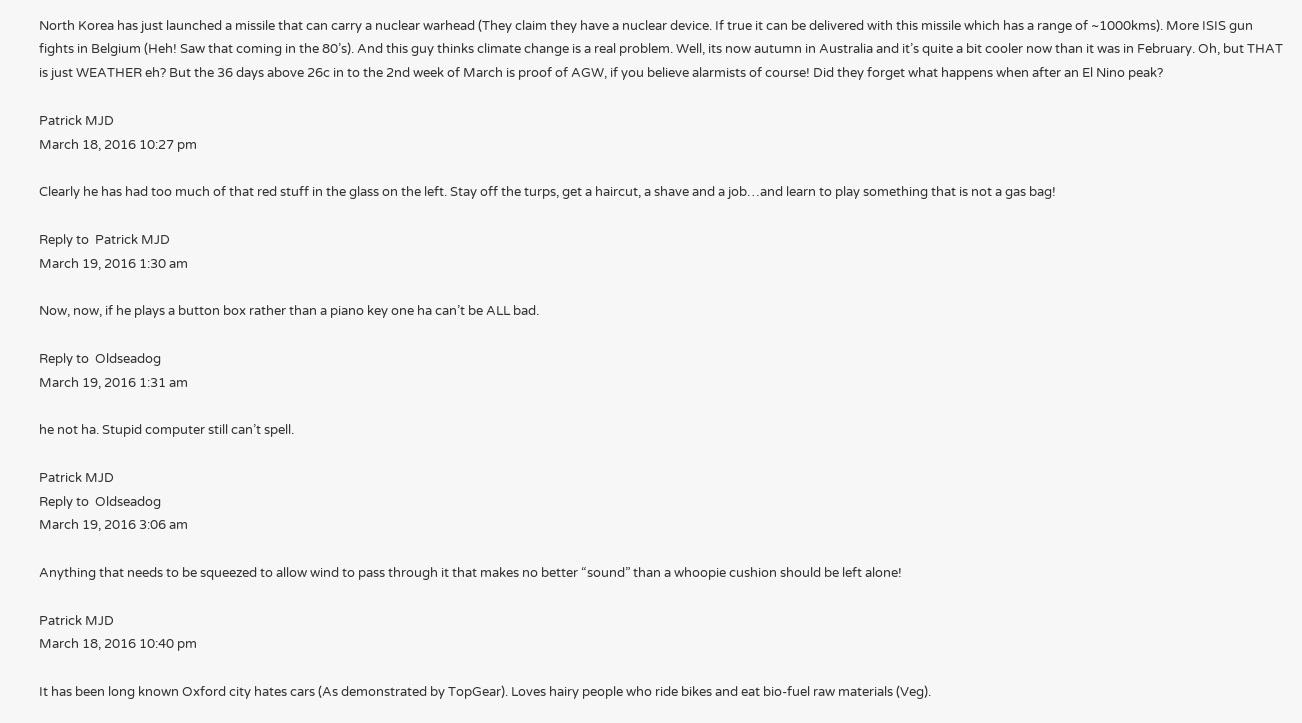North Korea has just launched a missile that can carry a nuclear warhead (They claim they have a nuclear device. If true it can be delivered with this missile which has a range of ~1000kms). More ISIS gun fights in Belgium (Heh! Saw that coming in the 80’s). And this guy thinks climate change is a real problem. Well, its now autumn in Australia and it’s quite a bit cooler now than it was in February. Oh, but THAT is just WEATHER eh? But the 36 days above 26c in to the 2nd week of March is proof of AGW, if you believe alarmists of course! Did they forget what happens when after an El Nino peak?

Patrick MJD
March 18, 2016 10:27 pm

Clearly he has had too much of that red stuff in the glass on the left. Stay off the turps, get a haircut, a shave and a job…and learn to play something that is not a gas bag!

Reply to  Patrick MJD
March 19, 2016 1:30 am

Now, now, if he plays a button box rather than a piano key one ha can’t be ALL bad.

Reply to  Oldseadog
March 19, 2016 1:31 am

he not ha. Stupid computer still can’t spell.

Patrick MJD
Reply to  Oldseadog
March 19, 2016 3:06 am

Anything that needs to be squeezed to allow wind to pass through it that makes no better “sound” than a whoopie cushion should be left alone!

Patrick MJD
March 18, 2016 10:40 pm

It has been long known Oxford city hates cars (As demonstrated by TopGear). Loves hairy people who ride bikes and eat bio-fuel raw materials (Veg).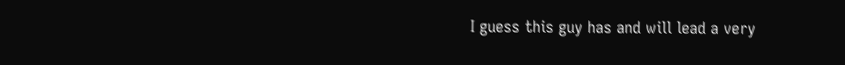I guess this guy has and will lead a very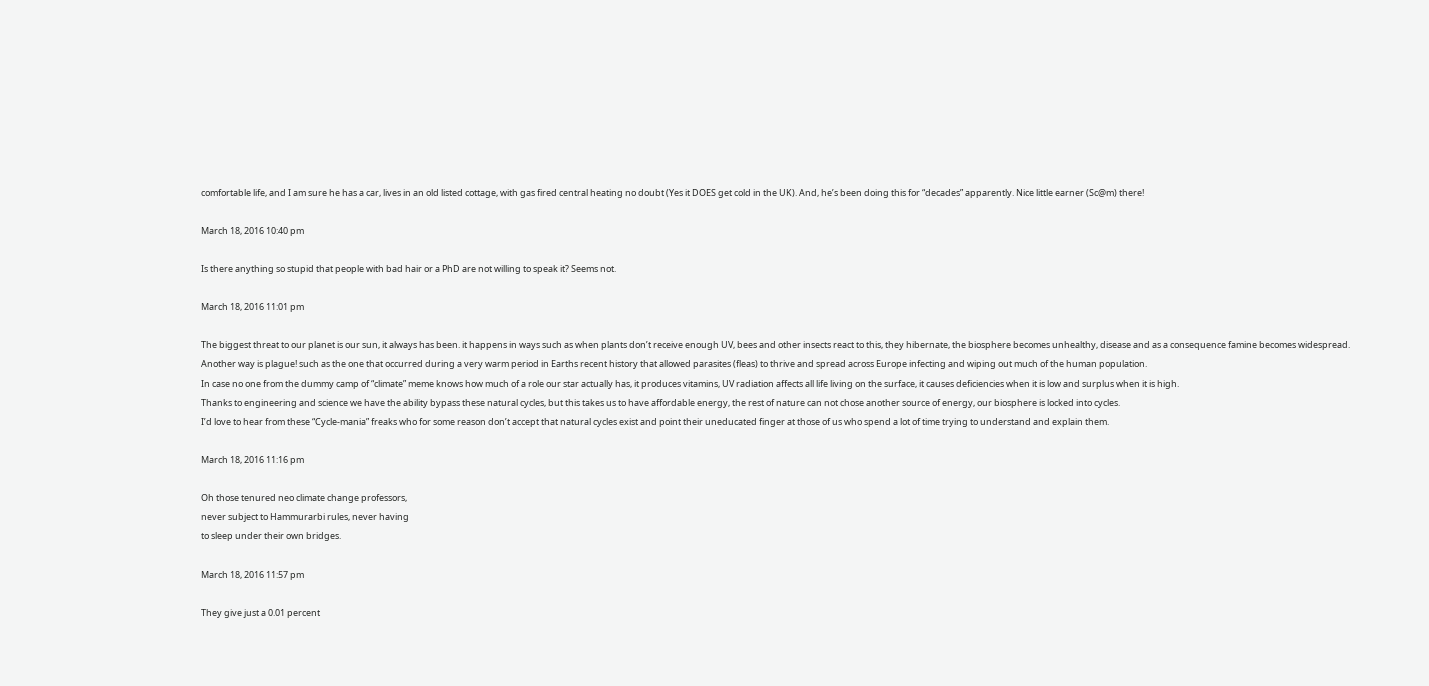comfortable life, and I am sure he has a car, lives in an old listed cottage, with gas fired central heating no doubt (Yes it DOES get cold in the UK). And, he’s been doing this for “decades” apparently. Nice little earner (Sc@m) there!

March 18, 2016 10:40 pm

Is there anything so stupid that people with bad hair or a PhD are not willing to speak it? Seems not.

March 18, 2016 11:01 pm

The biggest threat to our planet is our sun, it always has been. it happens in ways such as when plants don’t receive enough UV, bees and other insects react to this, they hibernate, the biosphere becomes unhealthy, disease and as a consequence famine becomes widespread.
Another way is plague! such as the one that occurred during a very warm period in Earths recent history that allowed parasites (fleas) to thrive and spread across Europe infecting and wiping out much of the human population.
In case no one from the dummy camp of “climate” meme knows how much of a role our star actually has, it produces vitamins, UV radiation affects all life living on the surface, it causes deficiencies when it is low and surplus when it is high.
Thanks to engineering and science we have the ability bypass these natural cycles, but this takes us to have affordable energy, the rest of nature can not chose another source of energy, our biosphere is locked into cycles.
I’d love to hear from these “Cycle-mania” freaks who for some reason don’t accept that natural cycles exist and point their uneducated finger at those of us who spend a lot of time trying to understand and explain them.

March 18, 2016 11:16 pm

Oh those tenured neo climate change professors,
never subject to Hammurarbi rules, never having
to sleep under their own bridges.

March 18, 2016 11:57 pm

They give just a 0.01 percent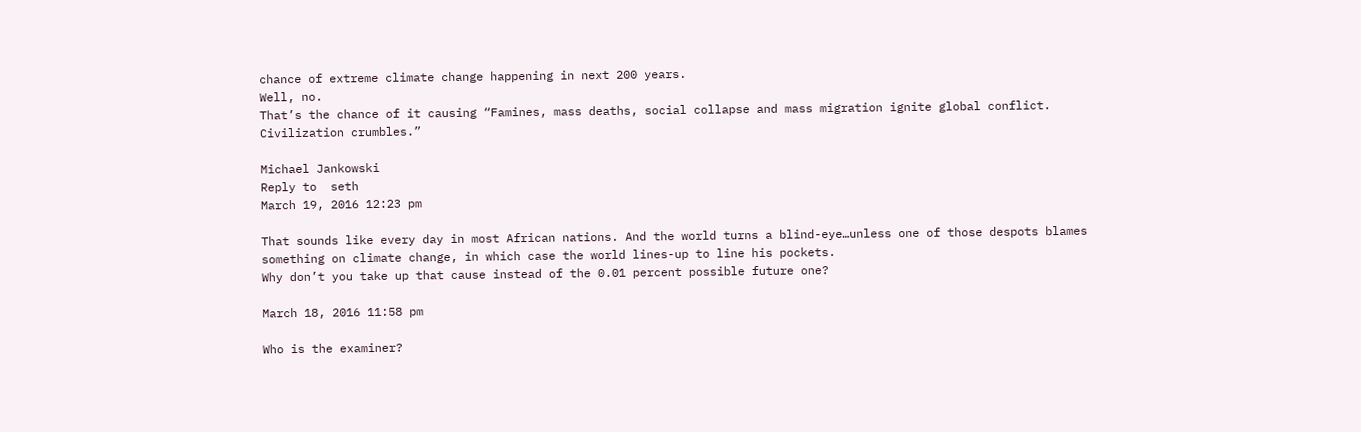chance of extreme climate change happening in next 200 years.
Well, no.
That’s the chance of it causing “Famines, mass deaths, social collapse and mass migration ignite global conflict. Civilization crumbles.”

Michael Jankowski
Reply to  seth
March 19, 2016 12:23 pm

That sounds like every day in most African nations. And the world turns a blind-eye…unless one of those despots blames something on climate change, in which case the world lines-up to line his pockets.
Why don’t you take up that cause instead of the 0.01 percent possible future one?

March 18, 2016 11:58 pm

Who is the examiner?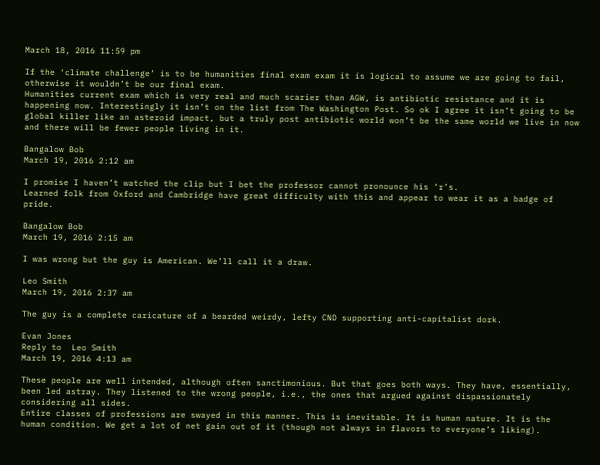March 18, 2016 11:59 pm

If the ‘climate challenge’ is to be humanities final exam exam it is logical to assume we are going to fail, otherwise it wouldn’t be our final exam.
Humanities current exam which is very real and much scarier than AGW, is antibiotic resistance and it is happening now. Interestingly it isn’t on the list from The Washington Post. So ok I agree it isn’t going to be global killer like an asteroid impact, but a truly post antibiotic world won’t be the same world we live in now and there will be fewer people living in it.

Bangalow Bob
March 19, 2016 2:12 am

I promise I haven’t watched the clip but I bet the professor cannot pronounce his ‘r’s.
Learned folk from Oxford and Cambridge have great difficulty with this and appear to wear it as a badge of pride.

Bangalow Bob
March 19, 2016 2:15 am

I was wrong but the guy is American. We’ll call it a draw.

Leo Smith
March 19, 2016 2:37 am

The guy is a complete caricature of a bearded weirdy, lefty CND supporting anti-capitalist dork.

Evan Jones
Reply to  Leo Smith
March 19, 2016 4:13 am

These people are well intended, although often sanctimonious. But that goes both ways. They have, essentially, been led astray. They listened to the wrong people, i.e., the ones that argued against dispassionately considering all sides.
Entire classes of professions are swayed in this manner. This is inevitable. It is human nature. It is the human condition. We get a lot of net gain out of it (though not always in flavors to everyone’s liking).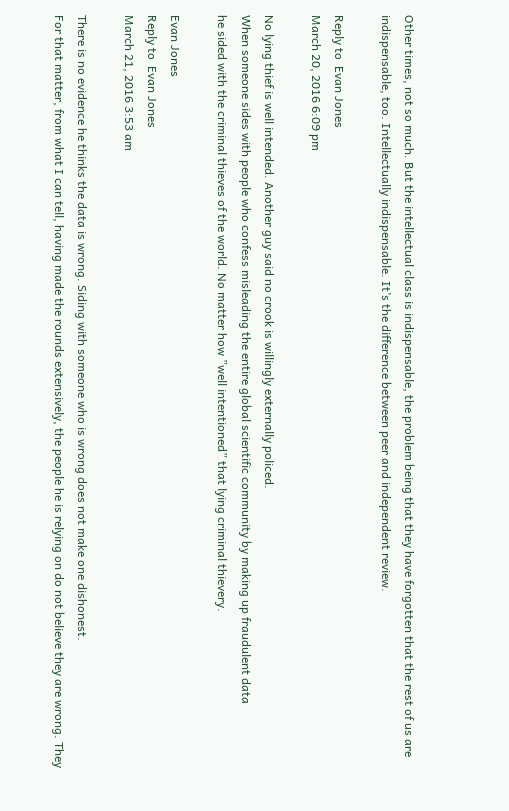Other times, not so much. But the intellectual class is indispensable, the problem being that they have forgotten that the rest of us are indispensable, too. Intellectually indispensable. It’s the difference between peer and independent review.

Reply to  Evan Jones
March 20, 2016 6:09 pm

No lying thief is well intended. Another guy said no crook is willingly externally policed.
When someone sides with people who confess misleading the entire global scientific community by making up fraudulent data
he sided with the criminal thieves of the world. No matter how ”well intentioned” that lying criminal thievery.

Evan Jones
Reply to  Evan Jones
March 21, 2016 3:53 am

There is no evidence he thinks the data is wrong. Siding with someone who is wrong does not make one dishonest.
For that matter, from what I can tell, having made the rounds extensively, the people he is relying on do not believe they are wrong. They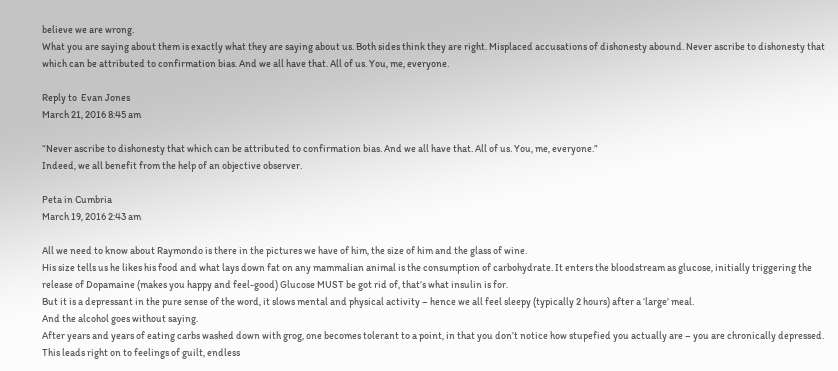believe we are wrong.
What you are saying about them is exactly what they are saying about us. Both sides think they are right. Misplaced accusations of dishonesty abound. Never ascribe to dishonesty that which can be attributed to confirmation bias. And we all have that. All of us. You, me, everyone.

Reply to  Evan Jones
March 21, 2016 8:45 am

“Never ascribe to dishonesty that which can be attributed to confirmation bias. And we all have that. All of us. You, me, everyone.”
Indeed, we all benefit from the help of an objective observer.

Peta in Cumbria
March 19, 2016 2:43 am

All we need to know about Raymondo is there in the pictures we have of him, the size of him and the glass of wine.
His size tells us he likes his food and what lays down fat on any mammalian animal is the consumption of carbohydrate. It enters the bloodstream as glucose, initially triggering the release of Dopamaine (makes you happy and feel-good) Glucose MUST be got rid of, that’s what insulin is for.
But it is a depressant in the pure sense of the word, it slows mental and physical activity – hence we all feel sleepy (typically 2 hours) after a ‘large’ meal.
And the alcohol goes without saying.
After years and years of eating carbs washed down with grog, one becomes tolerant to a point, in that you don’t notice how stupefied you actually are – you are chronically depressed.
This leads right on to feelings of guilt, endless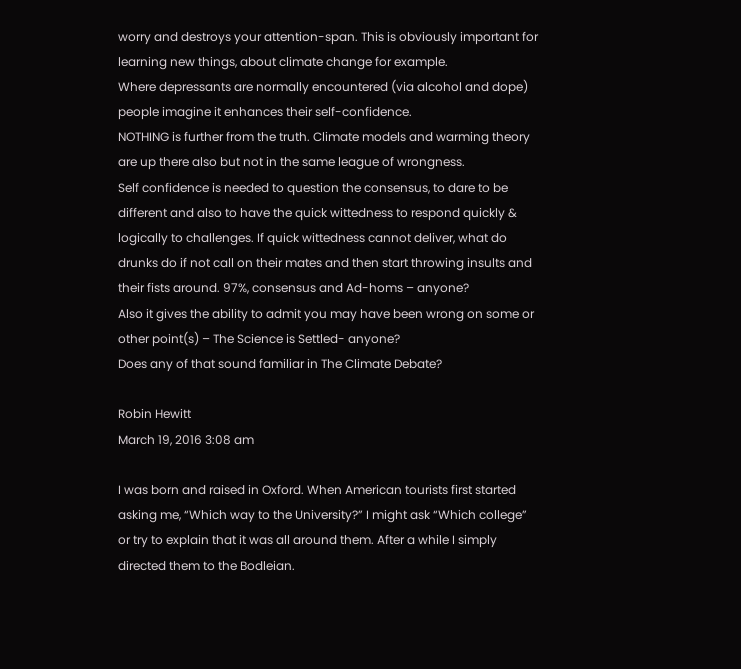worry and destroys your attention-span. This is obviously important for learning new things, about climate change for example.
Where depressants are normally encountered (via alcohol and dope) people imagine it enhances their self-confidence.
NOTHING is further from the truth. Climate models and warming theory are up there also but not in the same league of wrongness.
Self confidence is needed to question the consensus, to dare to be different and also to have the quick wittedness to respond quickly & logically to challenges. If quick wittedness cannot deliver, what do drunks do if not call on their mates and then start throwing insults and their fists around. 97%, consensus and Ad-homs – anyone?
Also it gives the ability to admit you may have been wrong on some or other point(s) – The Science is Settled- anyone?
Does any of that sound familiar in The Climate Debate?

Robin Hewitt
March 19, 2016 3:08 am

I was born and raised in Oxford. When American tourists first started asking me, “Which way to the University?” I might ask “Which college” or try to explain that it was all around them. After a while I simply directed them to the Bodleian.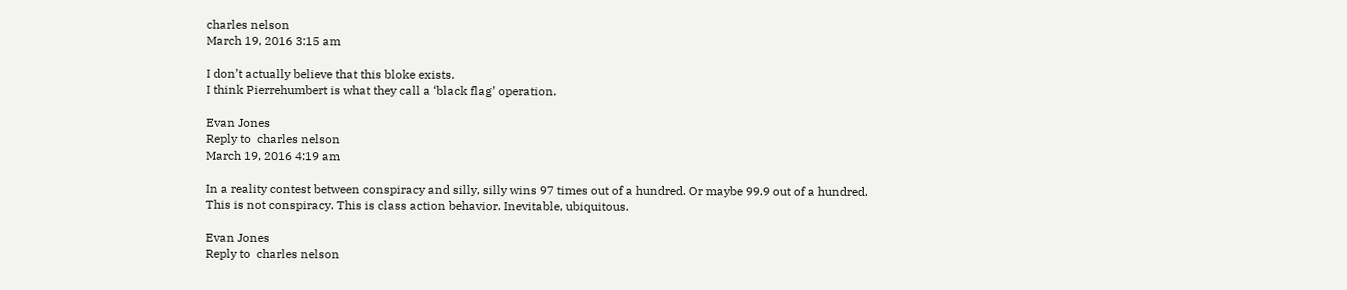charles nelson
March 19, 2016 3:15 am

I don’t actually believe that this bloke exists.
I think Pierrehumbert is what they call a ‘black flag’ operation.

Evan Jones
Reply to  charles nelson
March 19, 2016 4:19 am

In a reality contest between conspiracy and silly, silly wins 97 times out of a hundred. Or maybe 99.9 out of a hundred.
This is not conspiracy. This is class action behavior. Inevitable, ubiquitous.

Evan Jones
Reply to  charles nelson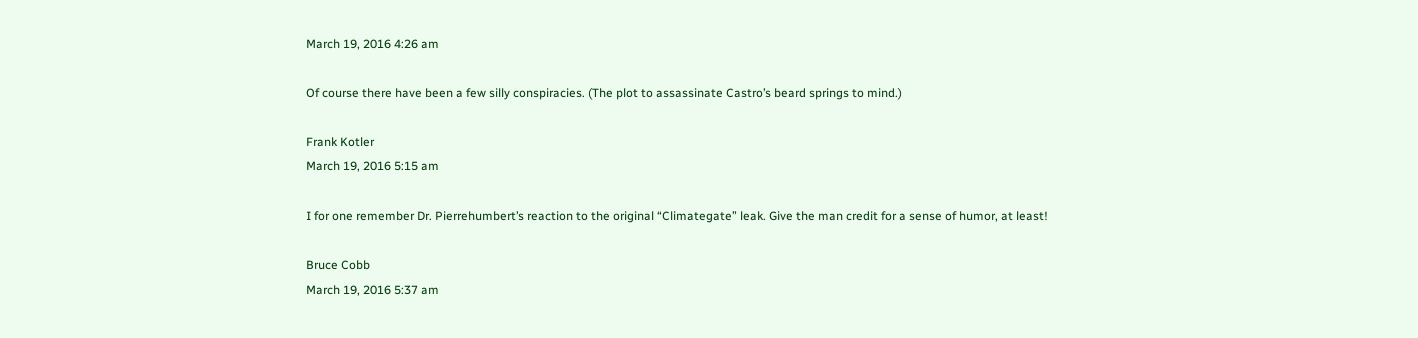March 19, 2016 4:26 am

Of course there have been a few silly conspiracies. (The plot to assassinate Castro’s beard springs to mind.)

Frank Kotler
March 19, 2016 5:15 am

I for one remember Dr. Pierrehumbert’s reaction to the original “Climategate” leak. Give the man credit for a sense of humor, at least!

Bruce Cobb
March 19, 2016 5:37 am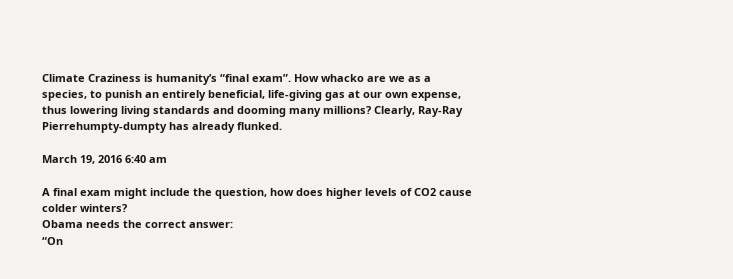Climate Craziness is humanity’s “final exam”. How whacko are we as a species, to punish an entirely beneficial, life-giving gas at our own expense, thus lowering living standards and dooming many millions? Clearly, Ray-Ray Pierrehumpty-dumpty has already flunked.

March 19, 2016 6:40 am

A final exam might include the question, how does higher levels of CO2 cause colder winters?
Obama needs the correct answer:
“On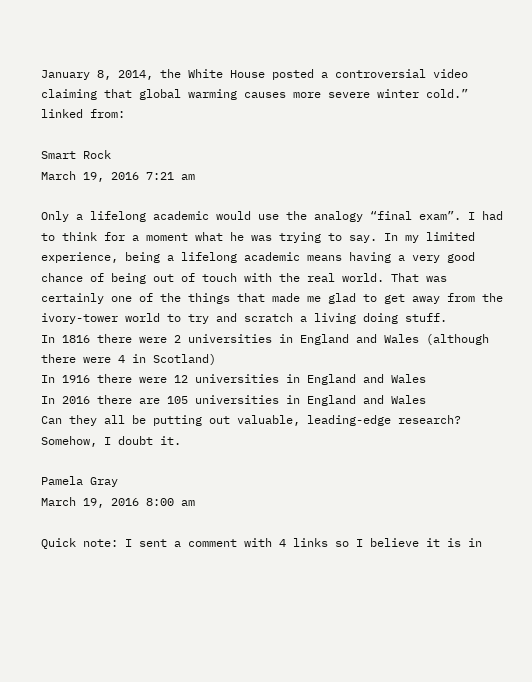January 8, 2014, the White House posted a controversial video claiming that global warming causes more severe winter cold.”
linked from:

Smart Rock
March 19, 2016 7:21 am

Only a lifelong academic would use the analogy “final exam”. I had to think for a moment what he was trying to say. In my limited experience, being a lifelong academic means having a very good chance of being out of touch with the real world. That was certainly one of the things that made me glad to get away from the ivory-tower world to try and scratch a living doing stuff.
In 1816 there were 2 universities in England and Wales (although there were 4 in Scotland)
In 1916 there were 12 universities in England and Wales
In 2016 there are 105 universities in England and Wales
Can they all be putting out valuable, leading-edge research? Somehow, I doubt it.

Pamela Gray
March 19, 2016 8:00 am

Quick note: I sent a comment with 4 links so I believe it is in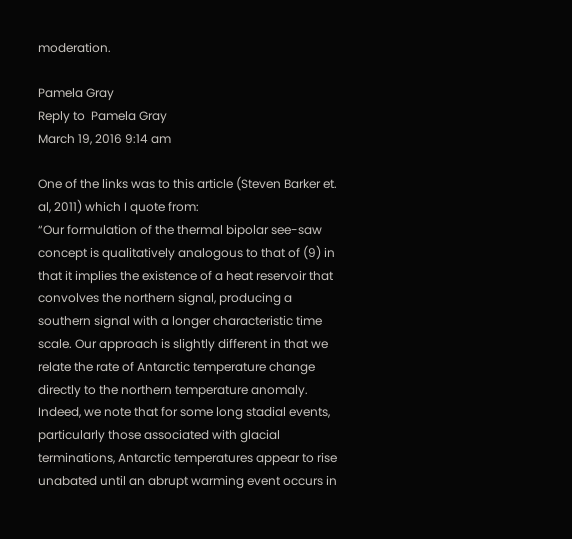moderation.

Pamela Gray
Reply to  Pamela Gray
March 19, 2016 9:14 am

One of the links was to this article (Steven Barker et. al, 2011) which I quote from:
“Our formulation of the thermal bipolar see-saw concept is qualitatively analogous to that of (9) in that it implies the existence of a heat reservoir that convolves the northern signal, producing a southern signal with a longer characteristic time scale. Our approach is slightly different in that we relate the rate of Antarctic temperature change directly to the northern temperature anomaly. Indeed, we note that for some long stadial events, particularly those associated with glacial terminations, Antarctic temperatures appear to rise unabated until an abrupt warming event occurs in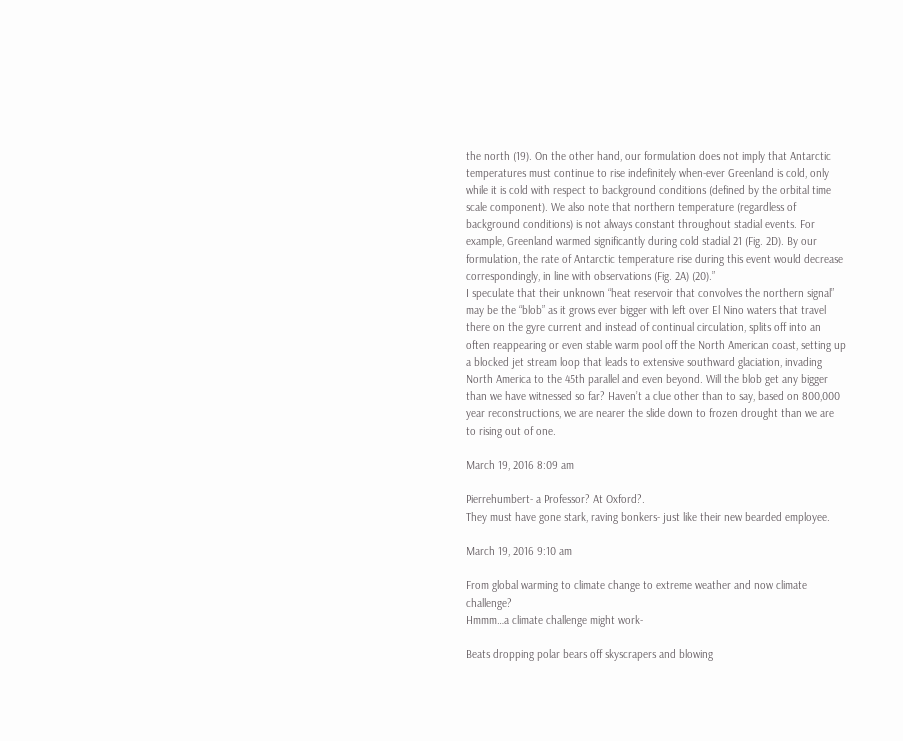the north (19). On the other hand, our formulation does not imply that Antarctic temperatures must continue to rise indefinitely when-ever Greenland is cold, only while it is cold with respect to background conditions (defined by the orbital time scale component). We also note that northern temperature (regardless of background conditions) is not always constant throughout stadial events. For example, Greenland warmed significantly during cold stadial 21 (Fig. 2D). By our formulation, the rate of Antarctic temperature rise during this event would decrease correspondingly, in line with observations (Fig. 2A) (20).”
I speculate that their unknown “heat reservoir that convolves the northern signal” may be the “blob” as it grows ever bigger with left over El Nino waters that travel there on the gyre current and instead of continual circulation, splits off into an often reappearing or even stable warm pool off the North American coast, setting up a blocked jet stream loop that leads to extensive southward glaciation, invading North America to the 45th parallel and even beyond. Will the blob get any bigger than we have witnessed so far? Haven’t a clue other than to say, based on 800,000 year reconstructions, we are nearer the slide down to frozen drought than we are to rising out of one.

March 19, 2016 8:09 am

Pierrehumbert- a Professor? At Oxford?.
They must have gone stark, raving bonkers- just like their new bearded employee.

March 19, 2016 9:10 am

From global warming to climate change to extreme weather and now climate challenge?
Hmmm…a climate challenge might work-

Beats dropping polar bears off skyscrapers and blowing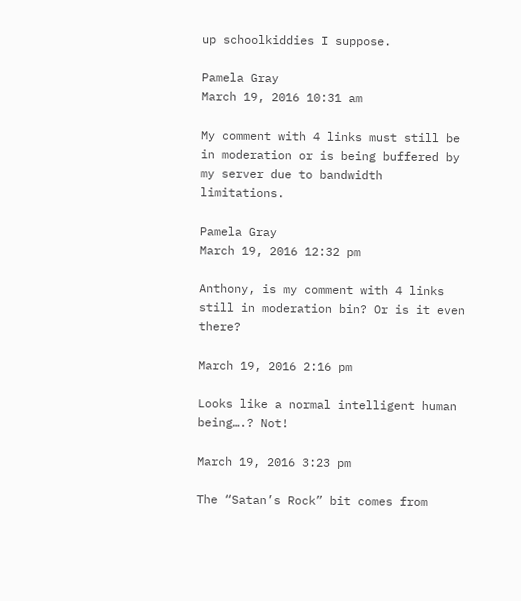up schoolkiddies I suppose.

Pamela Gray
March 19, 2016 10:31 am

My comment with 4 links must still be in moderation or is being buffered by my server due to bandwidth limitations.

Pamela Gray
March 19, 2016 12:32 pm

Anthony, is my comment with 4 links still in moderation bin? Or is it even there?

March 19, 2016 2:16 pm

Looks like a normal intelligent human being….? Not!

March 19, 2016 3:23 pm

The “Satan’s Rock” bit comes from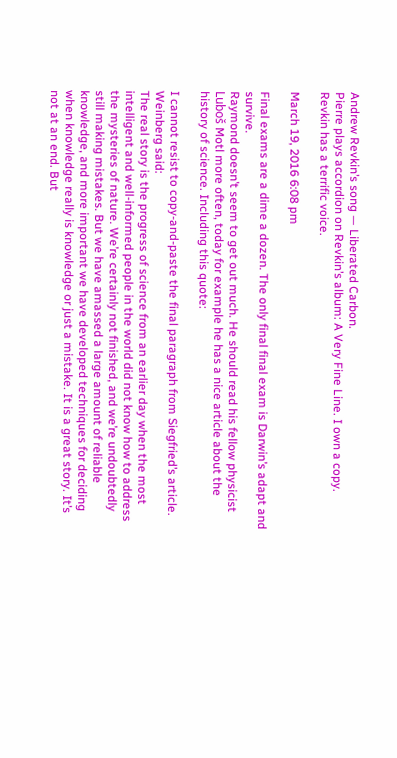Andrew Revkin’s song — Liberated Carbon.
Pierre plays accordion on Revkin’s album: A Very Fine Line. I own a copy.
Revkin has a terrific voice.

March 19, 2016 6:08 pm

Final exams are a dime a dozen. The only final final exam is Darwin’s adapt and survive.
Raymond doesn’t seem to get out much. He should read his fellow physicist Luboš Motl more often, today for example he has a nice article about the history of science. Including this quote:

I cannot resist to copy-and-paste the final paragraph from Siegfried’s article. Weinberg said:
The real story is the progress of science from an earlier day when the most intelligent and well-informed people in the world did not know how to address the mysteries of nature. We’re certainly not finished, and we’re undoubtedly still making mistakes. But we have amassed a large amount of reliable knowledge, and more important we have developed techniques for deciding when knowledge really is knowledge or just a mistake. It is a great story. It’s not at an end. But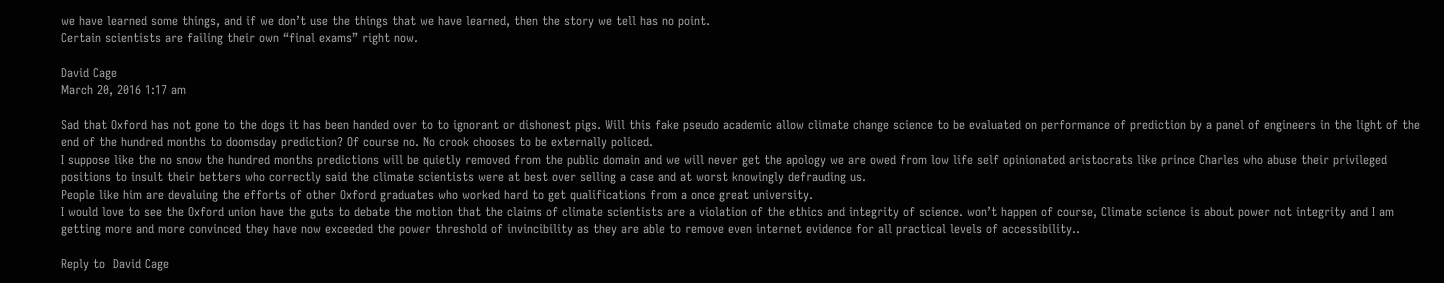we have learned some things, and if we don’t use the things that we have learned, then the story we tell has no point.
Certain scientists are failing their own “final exams” right now.

David Cage
March 20, 2016 1:17 am

Sad that Oxford has not gone to the dogs it has been handed over to to ignorant or dishonest pigs. Will this fake pseudo academic allow climate change science to be evaluated on performance of prediction by a panel of engineers in the light of the end of the hundred months to doomsday prediction? Of course no. No crook chooses to be externally policed.
I suppose like the no snow the hundred months predictions will be quietly removed from the public domain and we will never get the apology we are owed from low life self opinionated aristocrats like prince Charles who abuse their privileged positions to insult their betters who correctly said the climate scientists were at best over selling a case and at worst knowingly defrauding us.
People like him are devaluing the efforts of other Oxford graduates who worked hard to get qualifications from a once great university.
I would love to see the Oxford union have the guts to debate the motion that the claims of climate scientists are a violation of the ethics and integrity of science. won’t happen of course, Climate science is about power not integrity and I am getting more and more convinced they have now exceeded the power threshold of invincibility as they are able to remove even internet evidence for all practical levels of accessibility..

Reply to  David Cage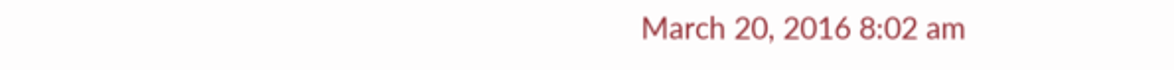March 20, 2016 8:02 am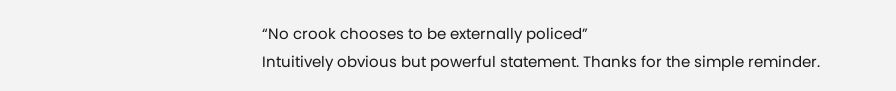“No crook chooses to be externally policed”
Intuitively obvious but powerful statement. Thanks for the simple reminder.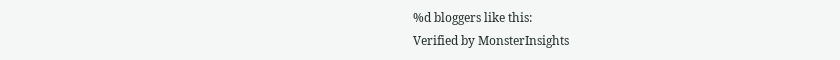%d bloggers like this:
Verified by MonsterInsights